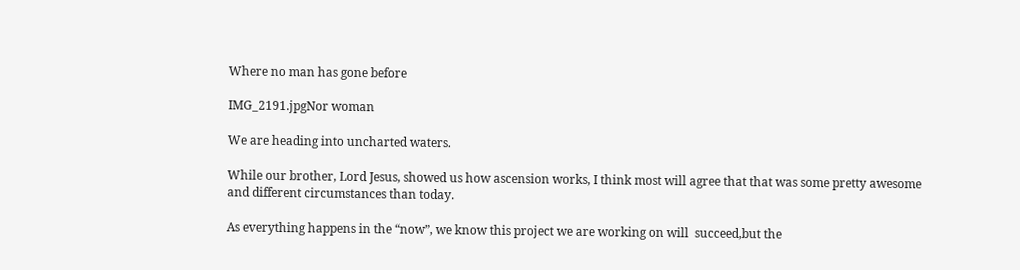Where no man has gone before

IMG_2191.jpgNor woman

We are heading into uncharted waters.

While our brother, Lord Jesus, showed us how ascension works, I think most will agree that that was some pretty awesome and different circumstances than today.

As everything happens in the “now”, we know this project we are working on will  succeed,but the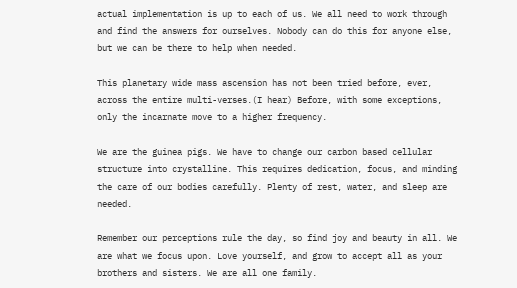actual implementation is up to each of us. We all need to work through and find the answers for ourselves. Nobody can do this for anyone else, but we can be there to help when needed.

This planetary wide mass ascension has not been tried before, ever, across the entire multi-verses.(I hear) Before, with some exceptions, only the incarnate move to a higher frequency.

We are the guinea pigs. We have to change our carbon based cellular structure into crystalline. This requires dedication, focus, and minding the care of our bodies carefully. Plenty of rest, water, and sleep are needed.

Remember our perceptions rule the day, so find joy and beauty in all. We are what we focus upon. Love yourself, and grow to accept all as your brothers and sisters. We are all one family.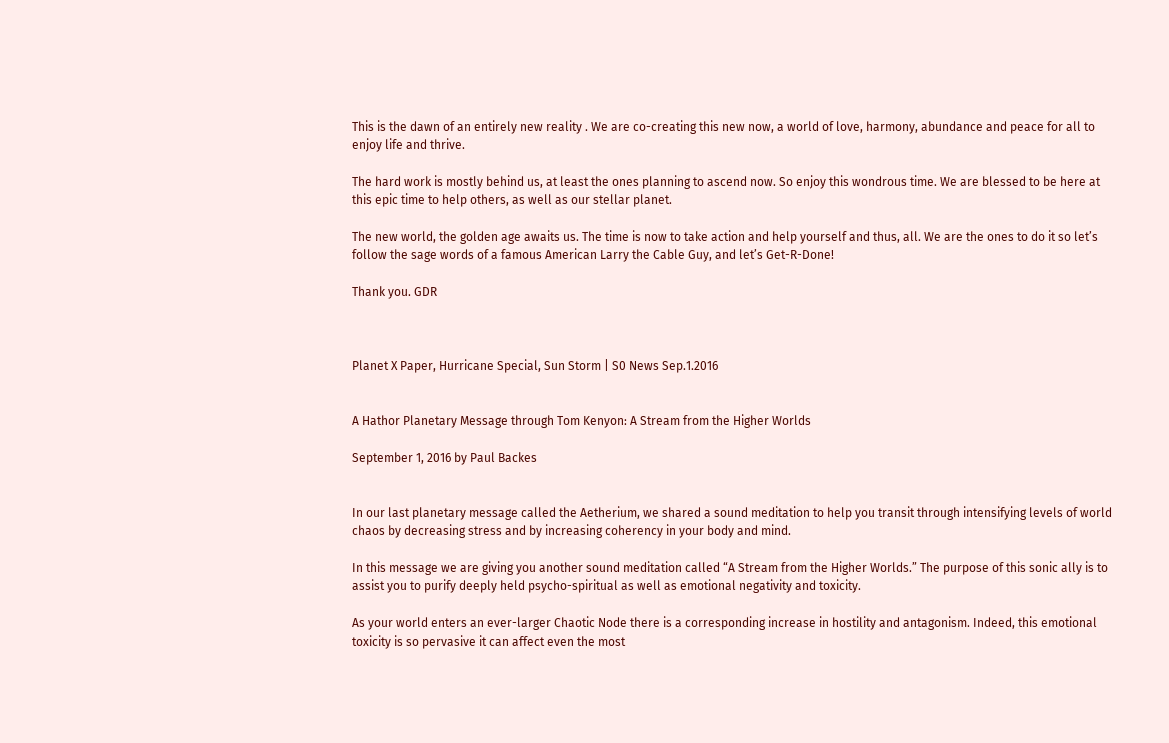This is the dawn of an entirely new reality . We are co-creating this new now, a world of love, harmony, abundance and peace for all to enjoy life and thrive.

The hard work is mostly behind us, at least the ones planning to ascend now. So enjoy this wondrous time. We are blessed to be here at this epic time to help others, as well as our stellar planet.

The new world, the golden age awaits us. The time is now to take action and help yourself and thus, all. We are the ones to do it so let’s follow the sage words of a famous American Larry the Cable Guy, and let’s Get-R-Done!

Thank you. GDR



Planet X Paper, Hurricane Special, Sun Storm | S0 News Sep.1.2016


A Hathor Planetary Message through Tom Kenyon: A Stream from the Higher Worlds

September 1, 2016 by Paul Backes


In our last planetary message called the Aetherium, we shared a sound meditation to help you transit through intensifying levels of world chaos by decreasing stress and by increasing coherency in your body and mind.

In this message we are giving you another sound meditation called “A Stream from the Higher Worlds.” The purpose of this sonic ally is to assist you to purify deeply held psycho-spiritual as well as emotional negativity and toxicity.

As your world enters an ever-larger Chaotic Node there is a corresponding increase in hostility and antagonism. Indeed, this emotional toxicity is so pervasive it can affect even the most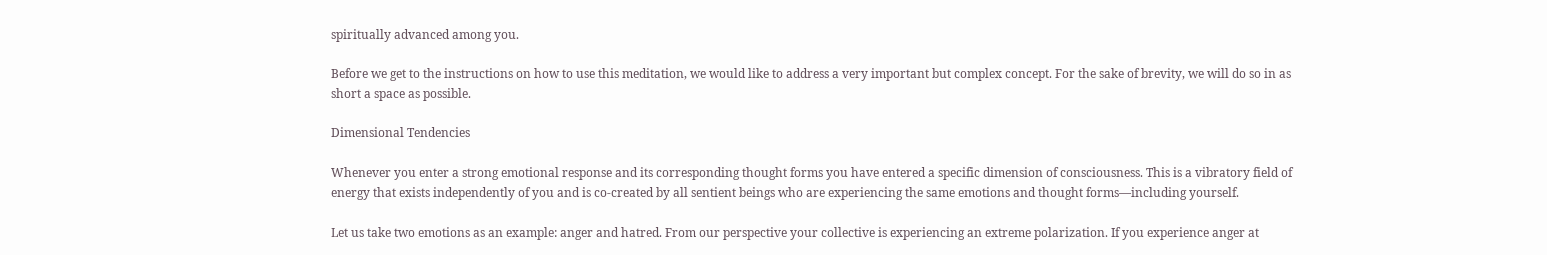spiritually advanced among you.

Before we get to the instructions on how to use this meditation, we would like to address a very important but complex concept. For the sake of brevity, we will do so in as short a space as possible.

Dimensional Tendencies

Whenever you enter a strong emotional response and its corresponding thought forms you have entered a specific dimension of consciousness. This is a vibratory field of energy that exists independently of you and is co-created by all sentient beings who are experiencing the same emotions and thought forms—including yourself.

Let us take two emotions as an example: anger and hatred. From our perspective your collective is experiencing an extreme polarization. If you experience anger at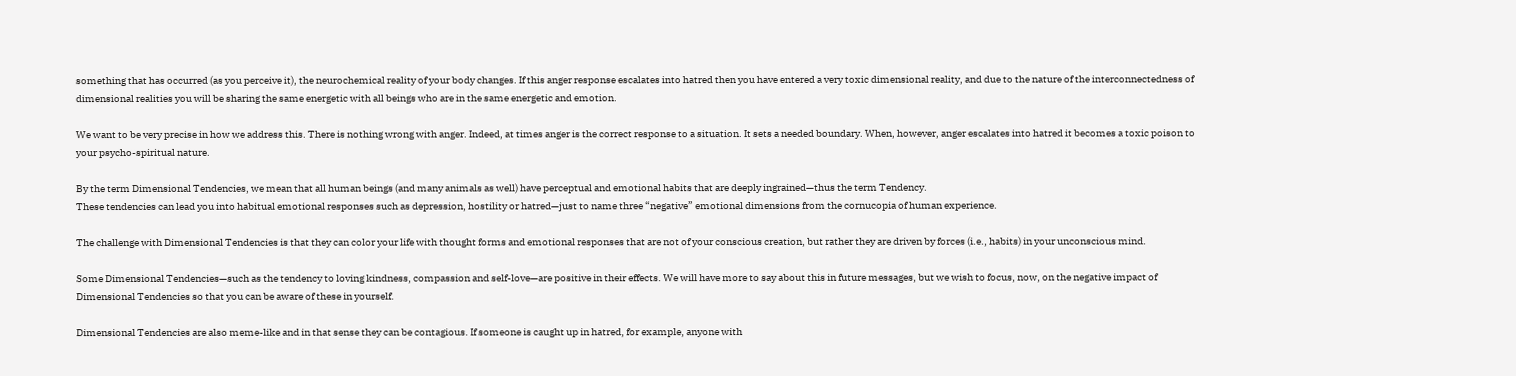something that has occurred (as you perceive it), the neurochemical reality of your body changes. If this anger response escalates into hatred then you have entered a very toxic dimensional reality, and due to the nature of the interconnectedness of dimensional realities you will be sharing the same energetic with all beings who are in the same energetic and emotion.

We want to be very precise in how we address this. There is nothing wrong with anger. Indeed, at times anger is the correct response to a situation. It sets a needed boundary. When, however, anger escalates into hatred it becomes a toxic poison to your psycho-spiritual nature.

By the term Dimensional Tendencies, we mean that all human beings (and many animals as well) have perceptual and emotional habits that are deeply ingrained—thus the term Tendency.
These tendencies can lead you into habitual emotional responses such as depression, hostility or hatred—just to name three “negative” emotional dimensions from the cornucopia of human experience.

The challenge with Dimensional Tendencies is that they can color your life with thought forms and emotional responses that are not of your conscious creation, but rather they are driven by forces (i.e., habits) in your unconscious mind.

Some Dimensional Tendencies—such as the tendency to loving kindness, compassion and self-love—are positive in their effects. We will have more to say about this in future messages, but we wish to focus, now, on the negative impact of Dimensional Tendencies so that you can be aware of these in yourself.

Dimensional Tendencies are also meme-like and in that sense they can be contagious. If someone is caught up in hatred, for example, anyone with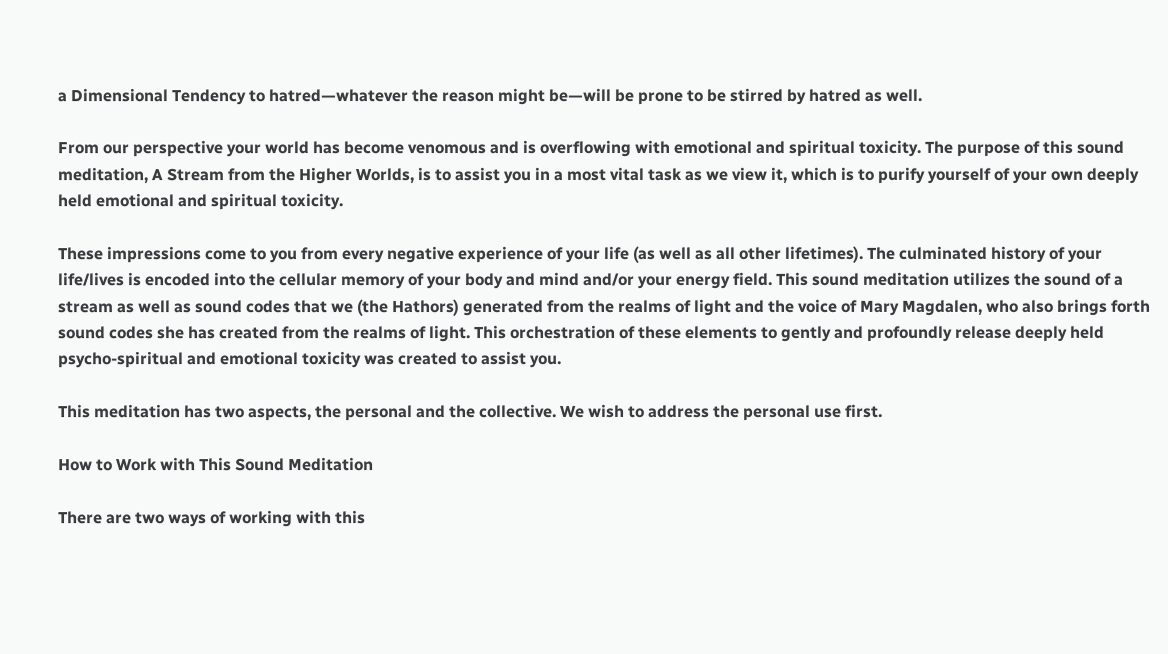a Dimensional Tendency to hatred—whatever the reason might be—will be prone to be stirred by hatred as well.

From our perspective your world has become venomous and is overflowing with emotional and spiritual toxicity. The purpose of this sound meditation, A Stream from the Higher Worlds, is to assist you in a most vital task as we view it, which is to purify yourself of your own deeply held emotional and spiritual toxicity.

These impressions come to you from every negative experience of your life (as well as all other lifetimes). The culminated history of your life/lives is encoded into the cellular memory of your body and mind and/or your energy field. This sound meditation utilizes the sound of a stream as well as sound codes that we (the Hathors) generated from the realms of light and the voice of Mary Magdalen, who also brings forth sound codes she has created from the realms of light. This orchestration of these elements to gently and profoundly release deeply held psycho-spiritual and emotional toxicity was created to assist you.

This meditation has two aspects, the personal and the collective. We wish to address the personal use first.

How to Work with This Sound Meditation

There are two ways of working with this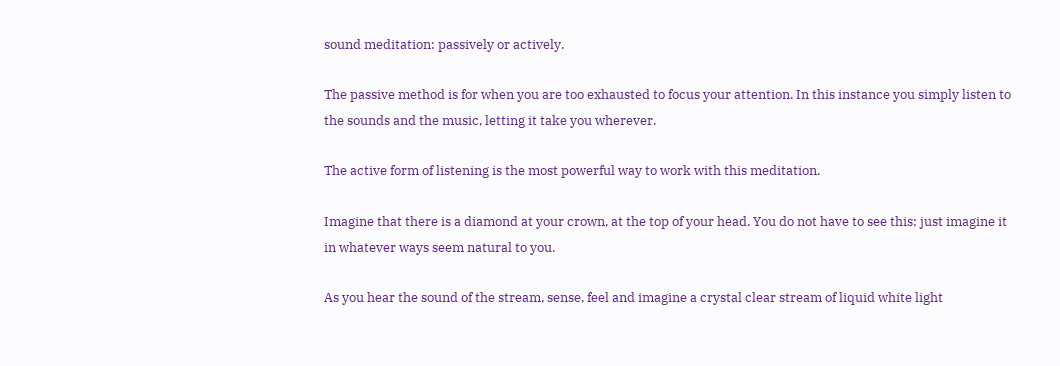sound meditation: passively or actively.

The passive method is for when you are too exhausted to focus your attention. In this instance you simply listen to the sounds and the music, letting it take you wherever.

The active form of listening is the most powerful way to work with this meditation.

Imagine that there is a diamond at your crown, at the top of your head. You do not have to see this; just imagine it in whatever ways seem natural to you.

As you hear the sound of the stream, sense, feel and imagine a crystal clear stream of liquid white light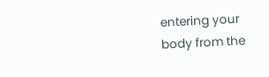entering your body from the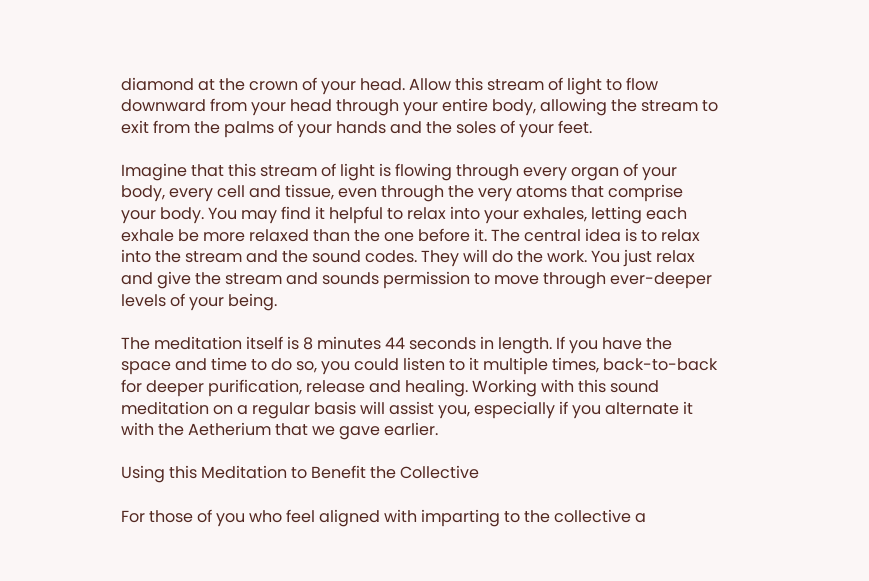diamond at the crown of your head. Allow this stream of light to flow downward from your head through your entire body, allowing the stream to exit from the palms of your hands and the soles of your feet.

Imagine that this stream of light is flowing through every organ of your body, every cell and tissue, even through the very atoms that comprise your body. You may find it helpful to relax into your exhales, letting each exhale be more relaxed than the one before it. The central idea is to relax into the stream and the sound codes. They will do the work. You just relax and give the stream and sounds permission to move through ever-deeper levels of your being.

The meditation itself is 8 minutes 44 seconds in length. If you have the space and time to do so, you could listen to it multiple times, back-to-back for deeper purification, release and healing. Working with this sound meditation on a regular basis will assist you, especially if you alternate it with the Aetherium that we gave earlier.

Using this Meditation to Benefit the Collective

For those of you who feel aligned with imparting to the collective a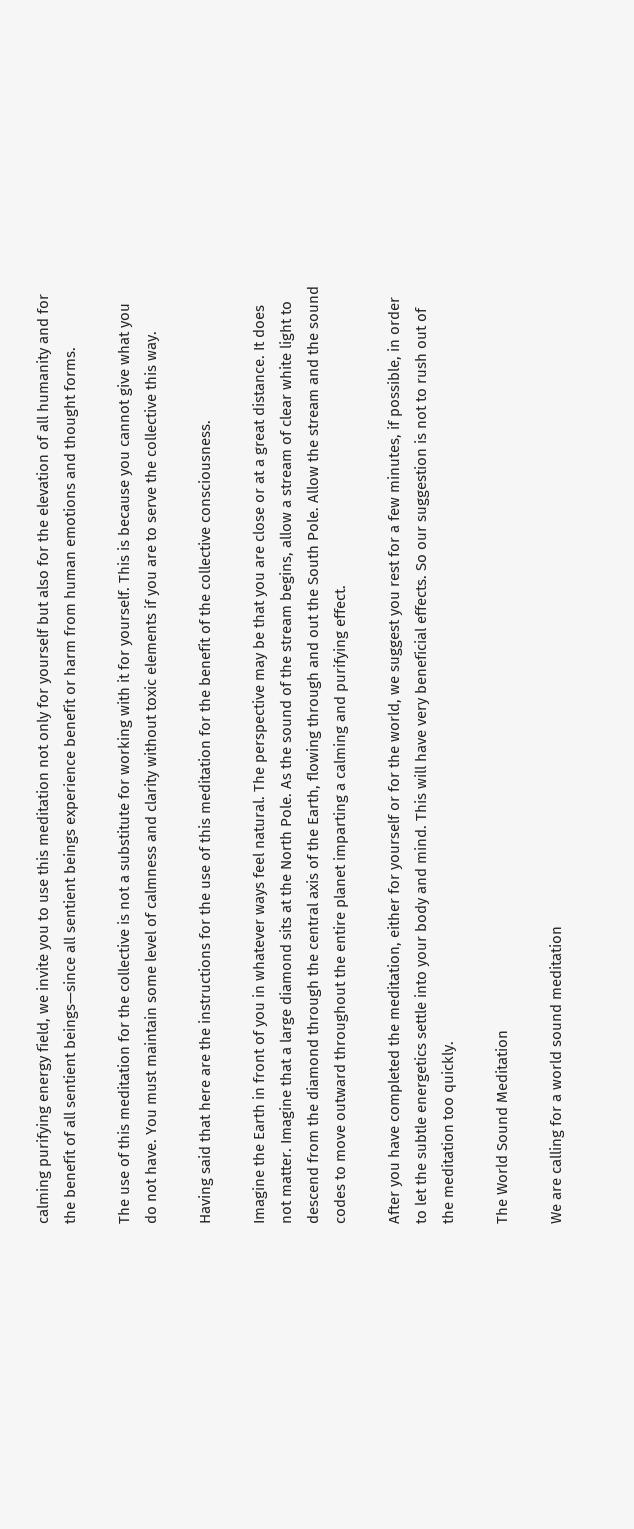calming purifying energy field, we invite you to use this meditation not only for yourself but also for the elevation of all humanity and for the benefit of all sentient beings—since all sentient beings experience benefit or harm from human emotions and thought forms.

The use of this meditation for the collective is not a substitute for working with it for yourself. This is because you cannot give what you do not have. You must maintain some level of calmness and clarity without toxic elements if you are to serve the collective this way.

Having said that here are the instructions for the use of this meditation for the benefit of the collective consciousness.

Imagine the Earth in front of you in whatever ways feel natural. The perspective may be that you are close or at a great distance. It does not matter. Imagine that a large diamond sits at the North Pole. As the sound of the stream begins, allow a stream of clear white light to descend from the diamond through the central axis of the Earth, flowing through and out the South Pole. Allow the stream and the sound codes to move outward throughout the entire planet imparting a calming and purifying effect.

After you have completed the meditation, either for yourself or for the world, we suggest you rest for a few minutes, if possible, in order to let the subtle energetics settle into your body and mind. This will have very beneficial effects. So our suggestion is not to rush out of the meditation too quickly.

The World Sound Meditation

We are calling for a world sound meditation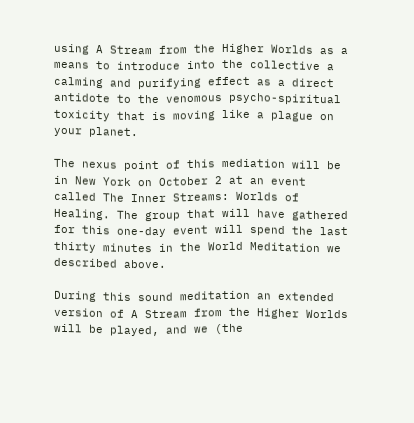using A Stream from the Higher Worlds as a means to introduce into the collective a calming and purifying effect as a direct antidote to the venomous psycho-spiritual toxicity that is moving like a plague on your planet.

The nexus point of this mediation will be in New York on October 2 at an event called The Inner Streams: Worlds of Healing. The group that will have gathered for this one-day event will spend the last thirty minutes in the World Meditation we described above.

During this sound meditation an extended version of A Stream from the Higher Worlds will be played, and we (the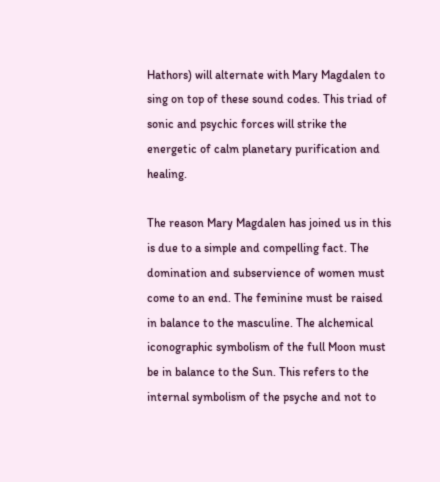Hathors) will alternate with Mary Magdalen to sing on top of these sound codes. This triad of sonic and psychic forces will strike the energetic of calm planetary purification and healing.

The reason Mary Magdalen has joined us in this is due to a simple and compelling fact. The domination and subservience of women must come to an end. The feminine must be raised in balance to the masculine. The alchemical iconographic symbolism of the full Moon must be in balance to the Sun. This refers to the internal symbolism of the psyche and not to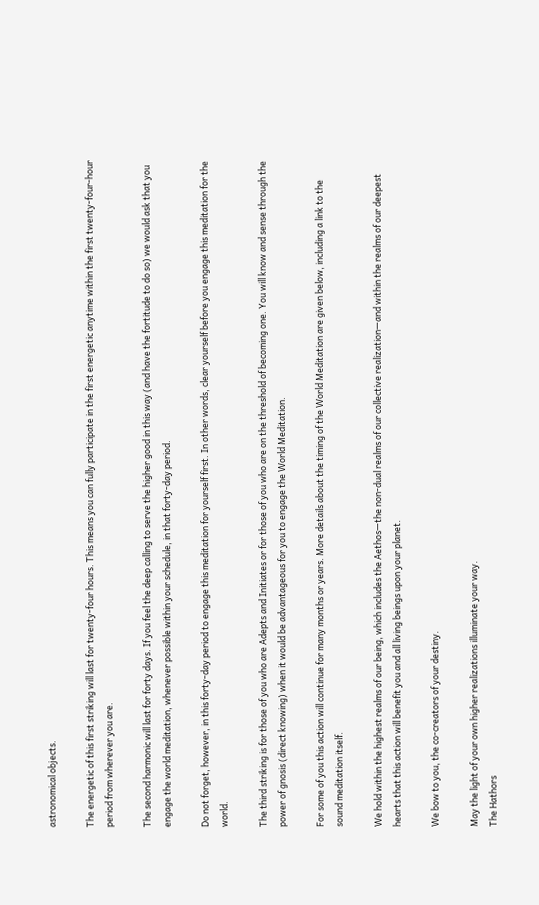astronomical objects.

The energetic of this first striking will last for twenty-four hours. This means you can fully participate in the first energetic anytime within the first twenty-four-hour period from wherever you are.

The second harmonic will last for forty days. If you feel the deep calling to serve the higher good in this way (and have the fortitude to do so) we would ask that you engage the world meditation, whenever possible within your schedule, in that forty-day period.

Do not forget, however, in this forty-day period to engage this meditation for yourself first. In other words, clear yourself before you engage this meditation for the world.

The third striking is for those of you who are Adepts and Initiates or for those of you who are on the threshold of becoming one. You will know and sense through the power of gnosis (direct knowing) when it would be advantageous for you to engage the World Meditation.

For some of you this action will continue for many months or years. More details about the timing of the World Meditation are given below, including a link to the sound meditation itself.

We hold within the highest realms of our being, which includes the Aethos—the non-dual realms of our collective realization—and within the realms of our deepest hearts that this action will benefit you and all living beings upon your planet.

We bow to you, the co-creators of your destiny.

May the light of your own higher realizations illuminate your way.
The Hathors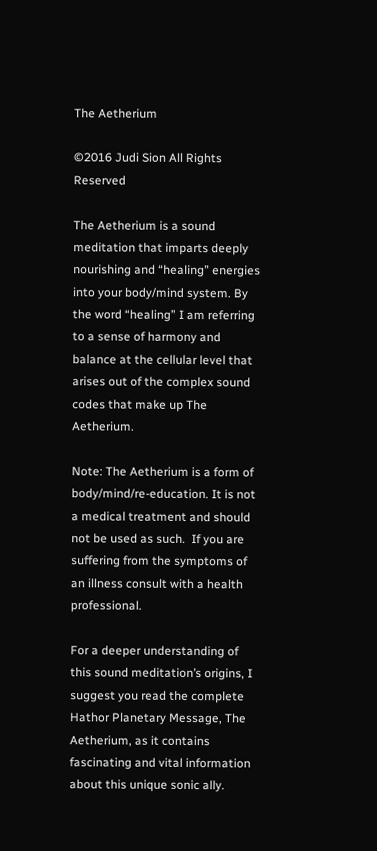The Aetherium

©2016 Judi Sion All Rights Reserved

The Aetherium is a sound meditation that imparts deeply nourishing and “healing” energies into your body/mind system. By the word “healing” I am referring to a sense of harmony and balance at the cellular level that arises out of the complex sound codes that make up The Aetherium.

Note: The Aetherium is a form of body/mind/re-education. It is not a medical treatment and should not be used as such.  If you are suffering from the symptoms of an illness consult with a health professional.

For a deeper understanding of this sound meditation’s origins, I suggest you read the complete Hathor Planetary Message, The Aetherium, as it contains fascinating and vital information about this unique sonic ally.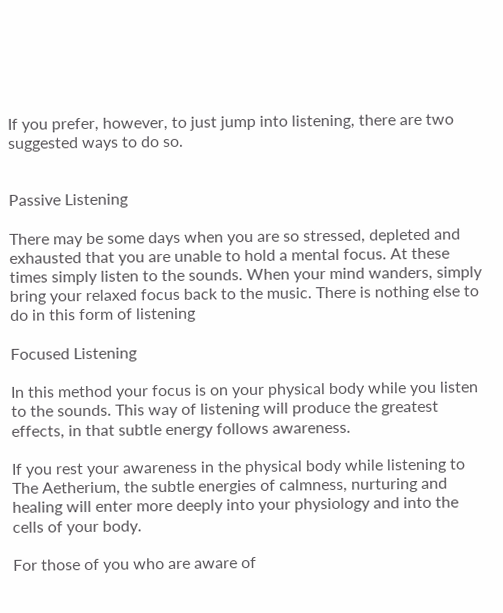If you prefer, however, to just jump into listening, there are two suggested ways to do so.


Passive Listening

There may be some days when you are so stressed, depleted and exhausted that you are unable to hold a mental focus. At these times simply listen to the sounds. When your mind wanders, simply bring your relaxed focus back to the music. There is nothing else to do in this form of listening

Focused Listening

In this method your focus is on your physical body while you listen to the sounds. This way of listening will produce the greatest effects, in that subtle energy follows awareness.

If you rest your awareness in the physical body while listening to The Aetherium, the subtle energies of calmness, nurturing and healing will enter more deeply into your physiology and into the cells of your body.

For those of you who are aware of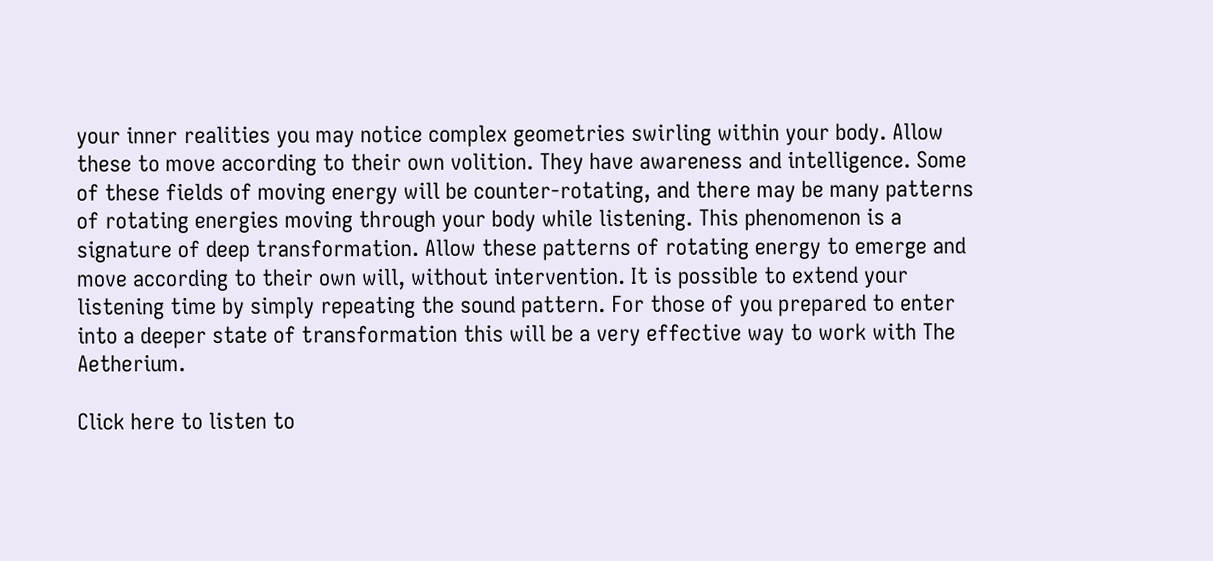your inner realities you may notice complex geometries swirling within your body. Allow these to move according to their own volition. They have awareness and intelligence. Some of these fields of moving energy will be counter-rotating, and there may be many patterns of rotating energies moving through your body while listening. This phenomenon is a signature of deep transformation. Allow these patterns of rotating energy to emerge and move according to their own will, without intervention. It is possible to extend your listening time by simply repeating the sound pattern. For those of you prepared to enter into a deeper state of transformation this will be a very effective way to work with The Aetherium.

Click here to listen to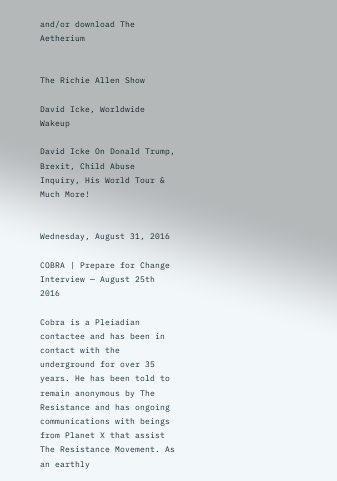and/or download The Aetherium


The Richie Allen Show

David Icke, Worldwide Wakeup

David Icke On Donald Trump, Brexit, Child Abuse Inquiry, His World Tour & Much More!


Wednesday, August 31, 2016

COBRA | Prepare for Change Interview — August 25th 2016

Cobra is a Pleiadian contactee and has been in contact with the underground for over 35 years. He has been told to remain anonymous by The Resistance and has ongoing communications with beings from Planet X that assist The Resistance Movement. As an earthly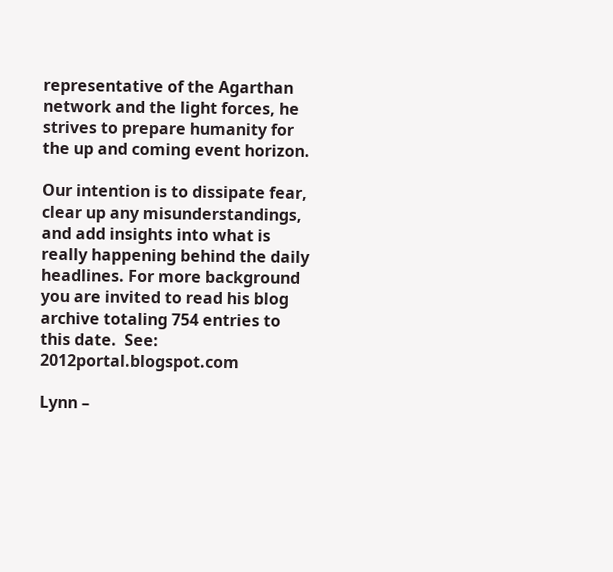representative of the Agarthan network and the light forces, he strives to prepare humanity for the up and coming event horizon.

Our intention is to dissipate fear, clear up any misunderstandings, and add insights into what is really happening behind the daily headlines. For more background you are invited to read his blog archive totaling 754 entries to this date.  See: 2012portal.blogspot.com

Lynn –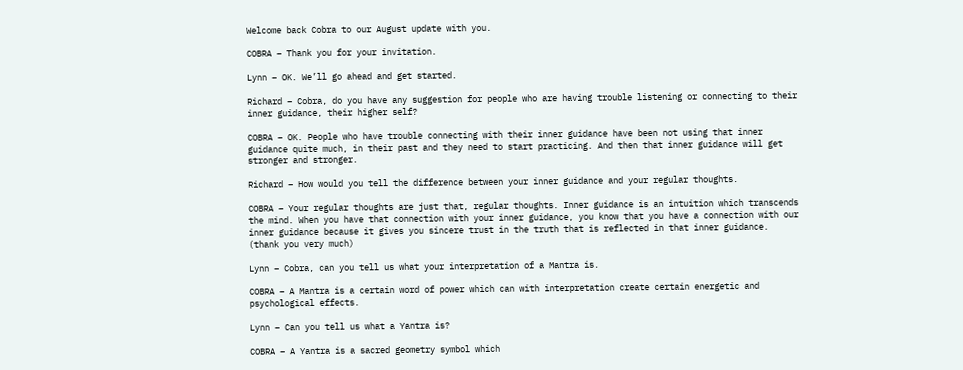Welcome back Cobra to our August update with you.

COBRA – Thank you for your invitation.

Lynn – OK. We’ll go ahead and get started.

Richard – Cobra, do you have any suggestion for people who are having trouble listening or connecting to their inner guidance, their higher self?

COBRA – OK. People who have trouble connecting with their inner guidance have been not using that inner guidance quite much, in their past and they need to start practicing. And then that inner guidance will get stronger and stronger.

Richard – How would you tell the difference between your inner guidance and your regular thoughts.

COBRA – Your regular thoughts are just that, regular thoughts. Inner guidance is an intuition which transcends the mind. When you have that connection with your inner guidance, you know that you have a connection with our inner guidance because it gives you sincere trust in the truth that is reflected in that inner guidance. (thank you very much)

Lynn – Cobra, can you tell us what your interpretation of a Mantra is.

COBRA – A Mantra is a certain word of power which can with interpretation create certain energetic and psychological effects.

Lynn – Can you tell us what a Yantra is?

COBRA – A Yantra is a sacred geometry symbol which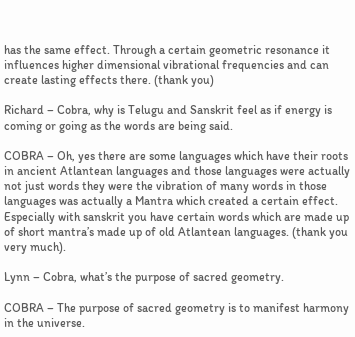has the same effect. Through a certain geometric resonance it influences higher dimensional vibrational frequencies and can create lasting effects there. (thank you)

Richard – Cobra, why is Telugu and Sanskrit feel as if energy is coming or going as the words are being said.

COBRA – Oh, yes there are some languages which have their roots in ancient Atlantean languages and those languages were actually not just words they were the vibration of many words in those languages was actually a Mantra which created a certain effect. Especially with sanskrit you have certain words which are made up of short mantra’s made up of old Atlantean languages. (thank you very much).

Lynn – Cobra, what’s the purpose of sacred geometry.

COBRA – The purpose of sacred geometry is to manifest harmony in the universe.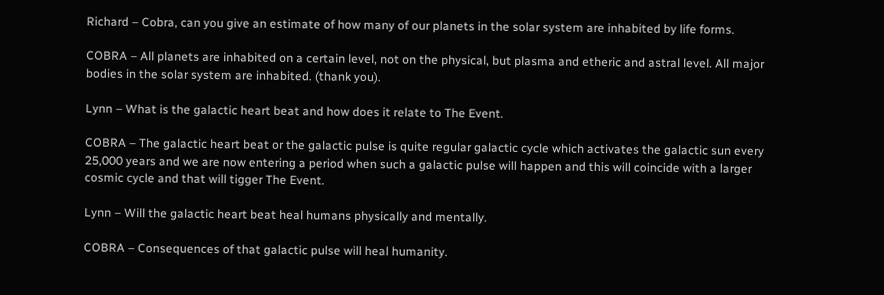Richard – Cobra, can you give an estimate of how many of our planets in the solar system are inhabited by life forms.

COBRA – All planets are inhabited on a certain level, not on the physical, but plasma and etheric and astral level. All major bodies in the solar system are inhabited. (thank you).

Lynn – What is the galactic heart beat and how does it relate to The Event.

COBRA – The galactic heart beat or the galactic pulse is quite regular galactic cycle which activates the galactic sun every 25,000 years and we are now entering a period when such a galactic pulse will happen and this will coincide with a larger cosmic cycle and that will tigger The Event.

Lynn – Will the galactic heart beat heal humans physically and mentally.

COBRA – Consequences of that galactic pulse will heal humanity.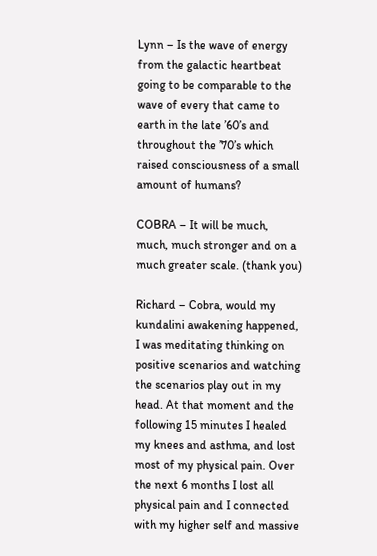Lynn – Is the wave of energy from the galactic heartbeat going to be comparable to the wave of every that came to earth in the late ’60’s and throughout the ’70’s which raised consciousness of a small amount of humans?

COBRA – It will be much, much, much stronger and on a much greater scale. (thank you)

Richard – Cobra, would my kundalini awakening happened, I was meditating thinking on positive scenarios and watching the scenarios play out in my head. At that moment and the following 15 minutes I healed my knees and asthma, and lost most of my physical pain. Over the next 6 months I lost all physical pain and I connected with my higher self and massive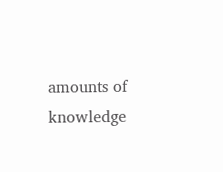amounts of knowledge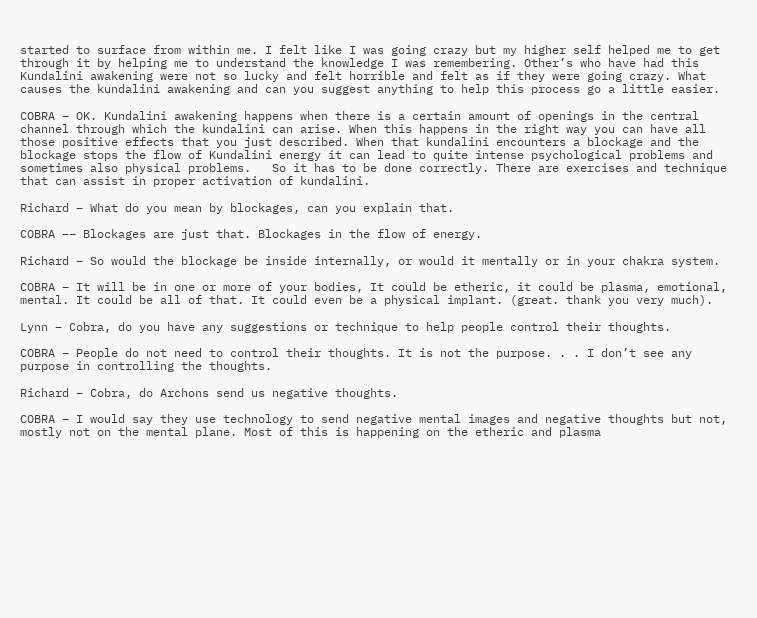started to surface from within me. I felt like I was going crazy but my higher self helped me to get through it by helping me to understand the knowledge I was remembering. Other’s who have had this Kundalini awakening were not so lucky and felt horrible and felt as if they were going crazy. What causes the kundalini awakening and can you suggest anything to help this process go a little easier.

COBRA – OK. Kundalini awakening happens when there is a certain amount of openings in the central channel through which the kundalini can arise. When this happens in the right way you can have all those positive effects that you just described. When that kundalini encounters a blockage and the blockage stops the flow of Kundalini energy it can lead to quite intense psychological problems and sometimes also physical problems.   So it has to be done correctly. There are exercises and technique that can assist in proper activation of kundalini.

Richard – What do you mean by blockages, can you explain that.

COBRA –– Blockages are just that. Blockages in the flow of energy.

Richard – So would the blockage be inside internally, or would it mentally or in your chakra system.

COBRA – It will be in one or more of your bodies, It could be etheric, it could be plasma, emotional, mental. It could be all of that. It could even be a physical implant. (great. thank you very much).

Lynn – Cobra, do you have any suggestions or technique to help people control their thoughts.

COBRA – People do not need to control their thoughts. It is not the purpose. . . I don’t see any purpose in controlling the thoughts.

Richard – Cobra, do Archons send us negative thoughts.

COBRA – I would say they use technology to send negative mental images and negative thoughts but not, mostly not on the mental plane. Most of this is happening on the etheric and plasma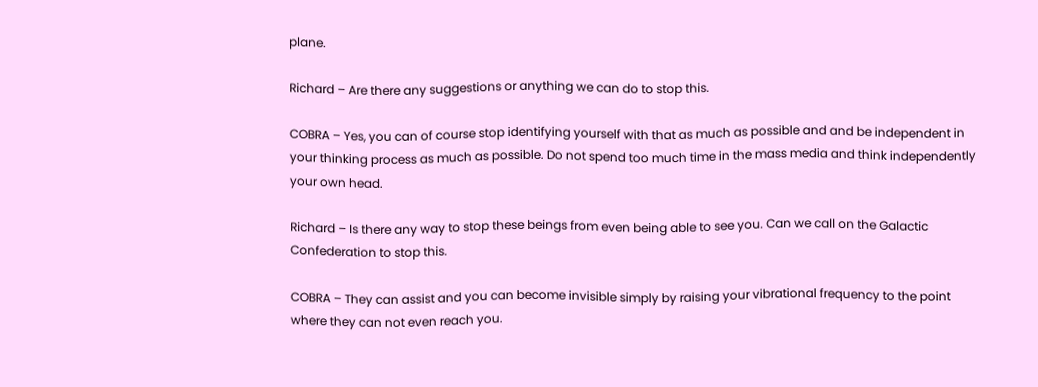plane.

Richard – Are there any suggestions or anything we can do to stop this.

COBRA – Yes, you can of course stop identifying yourself with that as much as possible and and be independent in your thinking process as much as possible. Do not spend too much time in the mass media and think independently your own head.

Richard – Is there any way to stop these beings from even being able to see you. Can we call on the Galactic Confederation to stop this.

COBRA – They can assist and you can become invisible simply by raising your vibrational frequency to the point where they can not even reach you.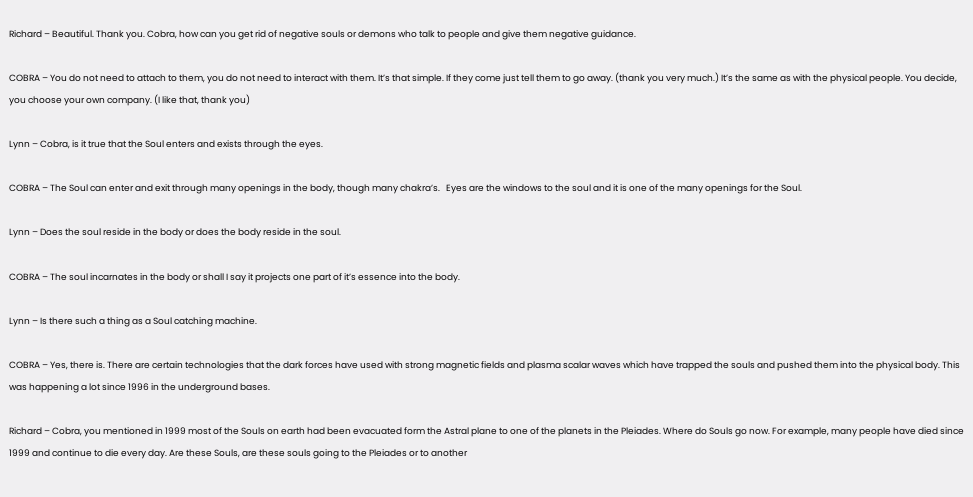Richard – Beautiful. Thank you. Cobra, how can you get rid of negative souls or demons who talk to people and give them negative guidance.

COBRA – You do not need to attach to them, you do not need to interact with them. It’s that simple. If they come just tell them to go away. (thank you very much.) It’s the same as with the physical people. You decide, you choose your own company. (I like that, thank you)

Lynn – Cobra, is it true that the Soul enters and exists through the eyes.

COBRA – The Soul can enter and exit through many openings in the body, though many chakra’s.   Eyes are the windows to the soul and it is one of the many openings for the Soul.

Lynn – Does the soul reside in the body or does the body reside in the soul.

COBRA – The soul incarnates in the body or shall I say it projects one part of it’s essence into the body.

Lynn – Is there such a thing as a Soul catching machine.

COBRA – Yes, there is. There are certain technologies that the dark forces have used with strong magnetic fields and plasma scalar waves which have trapped the souls and pushed them into the physical body. This was happening a lot since 1996 in the underground bases.

Richard – Cobra, you mentioned in 1999 most of the Souls on earth had been evacuated form the Astral plane to one of the planets in the Pleiades. Where do Souls go now. For example, many people have died since 1999 and continue to die every day. Are these Souls, are these souls going to the Pleiades or to another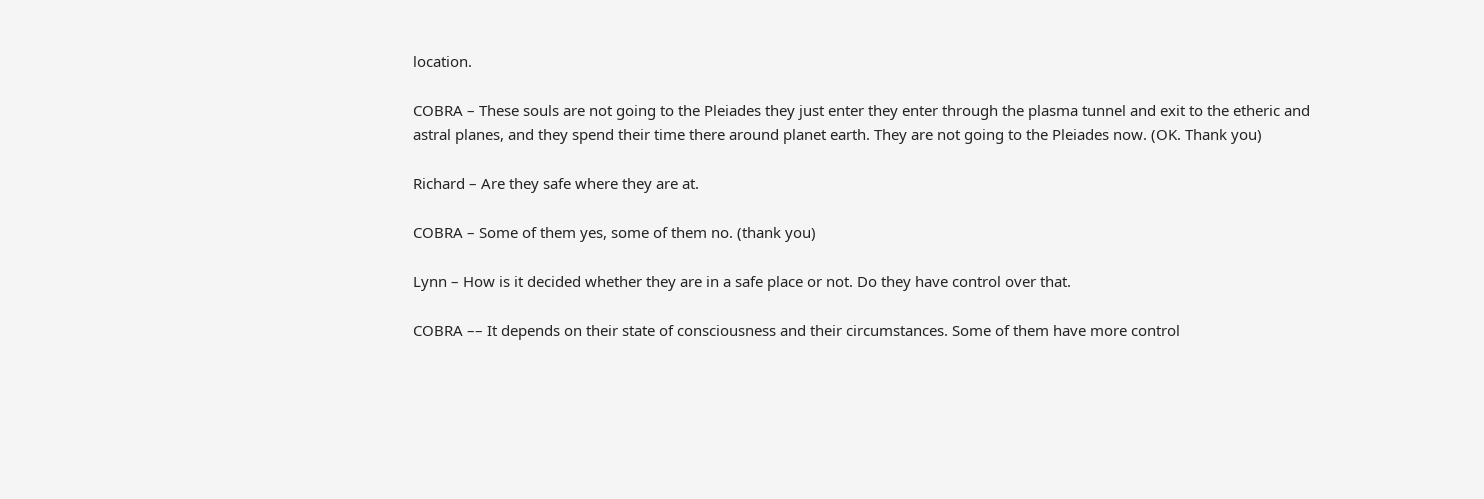location.

COBRA – These souls are not going to the Pleiades they just enter they enter through the plasma tunnel and exit to the etheric and astral planes, and they spend their time there around planet earth. They are not going to the Pleiades now. (OK. Thank you)

Richard – Are they safe where they are at.

COBRA – Some of them yes, some of them no. (thank you)

Lynn – How is it decided whether they are in a safe place or not. Do they have control over that.

COBRA –– It depends on their state of consciousness and their circumstances. Some of them have more control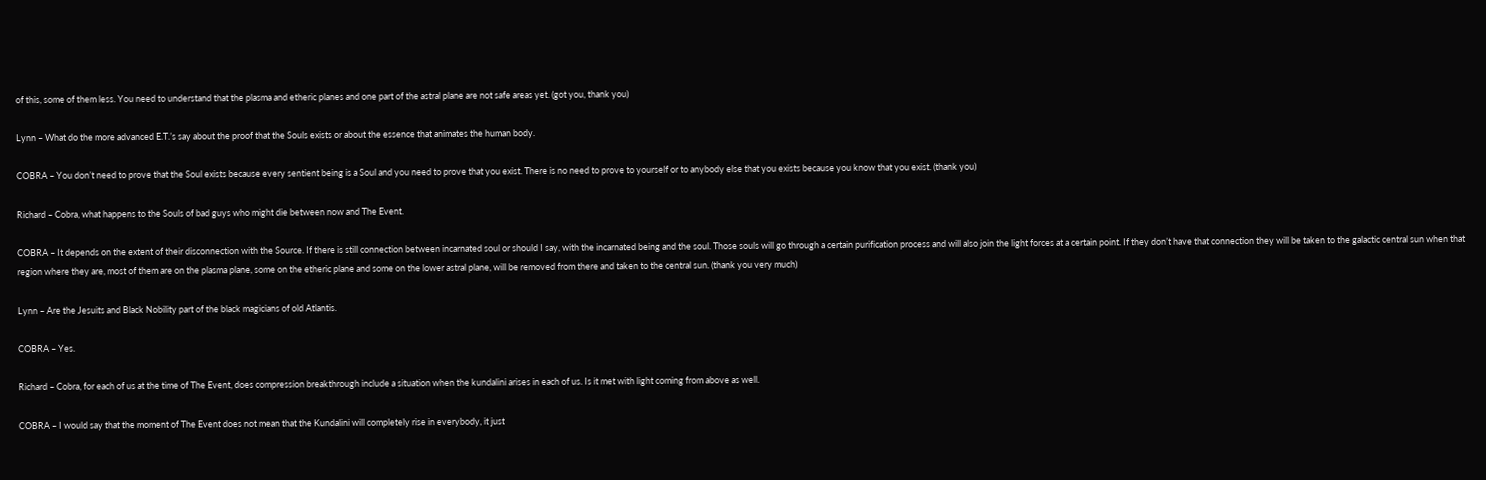of this, some of them less. You need to understand that the plasma and etheric planes and one part of the astral plane are not safe areas yet. (got you, thank you)

Lynn – What do the more advanced E.T.’s say about the proof that the Souls exists or about the essence that animates the human body.

COBRA – You don’t need to prove that the Soul exists because every sentient being is a Soul and you need to prove that you exist. There is no need to prove to yourself or to anybody else that you exists because you know that you exist. (thank you)

Richard – Cobra, what happens to the Souls of bad guys who might die between now and The Event.

COBRA – It depends on the extent of their disconnection with the Source. If there is still connection between incarnated soul or should I say, with the incarnated being and the soul. Those souls will go through a certain purification process and will also join the light forces at a certain point. If they don’t have that connection they will be taken to the galactic central sun when that region where they are, most of them are on the plasma plane, some on the etheric plane and some on the lower astral plane, will be removed from there and taken to the central sun. (thank you very much)

Lynn – Are the Jesuits and Black Nobility part of the black magicians of old Atlantis.

COBRA – Yes.

Richard – Cobra, for each of us at the time of The Event, does compression breakthrough include a situation when the kundalini arises in each of us. Is it met with light coming from above as well.

COBRA – I would say that the moment of The Event does not mean that the Kundalini will completely rise in everybody, it just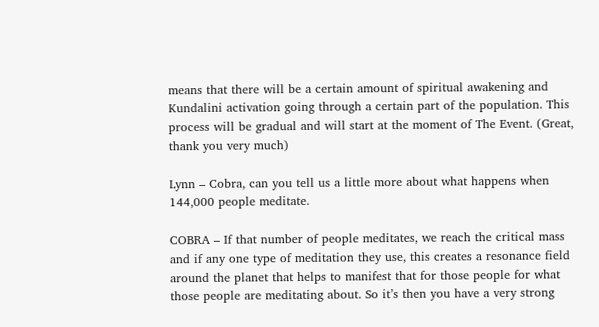means that there will be a certain amount of spiritual awakening and Kundalini activation going through a certain part of the population. This process will be gradual and will start at the moment of The Event. (Great, thank you very much)

Lynn – Cobra, can you tell us a little more about what happens when 144,000 people meditate.

COBRA – If that number of people meditates, we reach the critical mass and if any one type of meditation they use, this creates a resonance field around the planet that helps to manifest that for those people for what those people are meditating about. So it’s then you have a very strong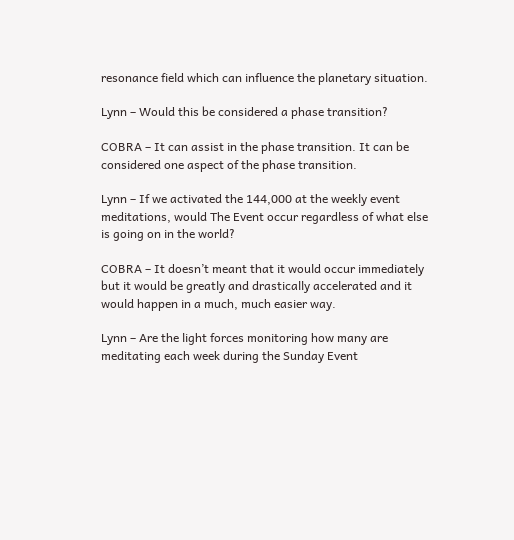resonance field which can influence the planetary situation.

Lynn – Would this be considered a phase transition?

COBRA – It can assist in the phase transition. It can be considered one aspect of the phase transition.

Lynn – If we activated the 144,000 at the weekly event meditations, would The Event occur regardless of what else is going on in the world?

COBRA – It doesn’t meant that it would occur immediately but it would be greatly and drastically accelerated and it would happen in a much, much easier way.

Lynn – Are the light forces monitoring how many are meditating each week during the Sunday Event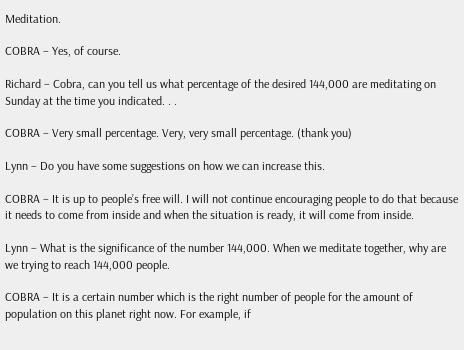Meditation.

COBRA – Yes, of course.

Richard – Cobra, can you tell us what percentage of the desired 144,000 are meditating on Sunday at the time you indicated. . .

COBRA – Very small percentage. Very, very small percentage. (thank you)

Lynn – Do you have some suggestions on how we can increase this.

COBRA – It is up to people’s free will. I will not continue encouraging people to do that because it needs to come from inside and when the situation is ready, it will come from inside.

Lynn – What is the significance of the number 144,000. When we meditate together, why are we trying to reach 144,000 people.

COBRA – It is a certain number which is the right number of people for the amount of population on this planet right now. For example, if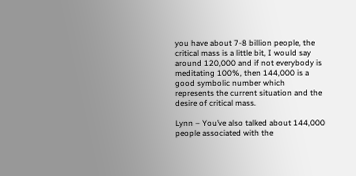you have about 7-8 billion people, the critical mass is a little bit, I would say around 120,000 and if not everybody is meditating 100%, then 144,000 is a good symbolic number which represents the current situation and the desire of critical mass.

Lynn – You’ve also talked about 144,000 people associated with the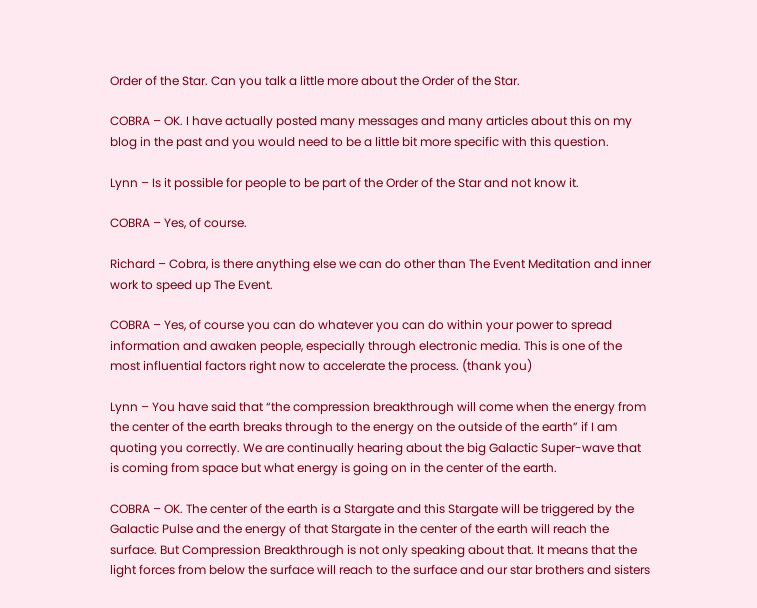Order of the Star. Can you talk a little more about the Order of the Star.

COBRA – OK. I have actually posted many messages and many articles about this on my blog in the past and you would need to be a little bit more specific with this question.

Lynn – Is it possible for people to be part of the Order of the Star and not know it.

COBRA – Yes, of course.

Richard – Cobra, is there anything else we can do other than The Event Meditation and inner work to speed up The Event.

COBRA – Yes, of course you can do whatever you can do within your power to spread information and awaken people, especially through electronic media. This is one of the most influential factors right now to accelerate the process. (thank you)

Lynn – You have said that “the compression breakthrough will come when the energy from the center of the earth breaks through to the energy on the outside of the earth” if I am quoting you correctly. We are continually hearing about the big Galactic Super-wave that is coming from space but what energy is going on in the center of the earth.

COBRA – OK. The center of the earth is a Stargate and this Stargate will be triggered by the Galactic Pulse and the energy of that Stargate in the center of the earth will reach the surface. But Compression Breakthrough is not only speaking about that. It means that the light forces from below the surface will reach to the surface and our star brothers and sisters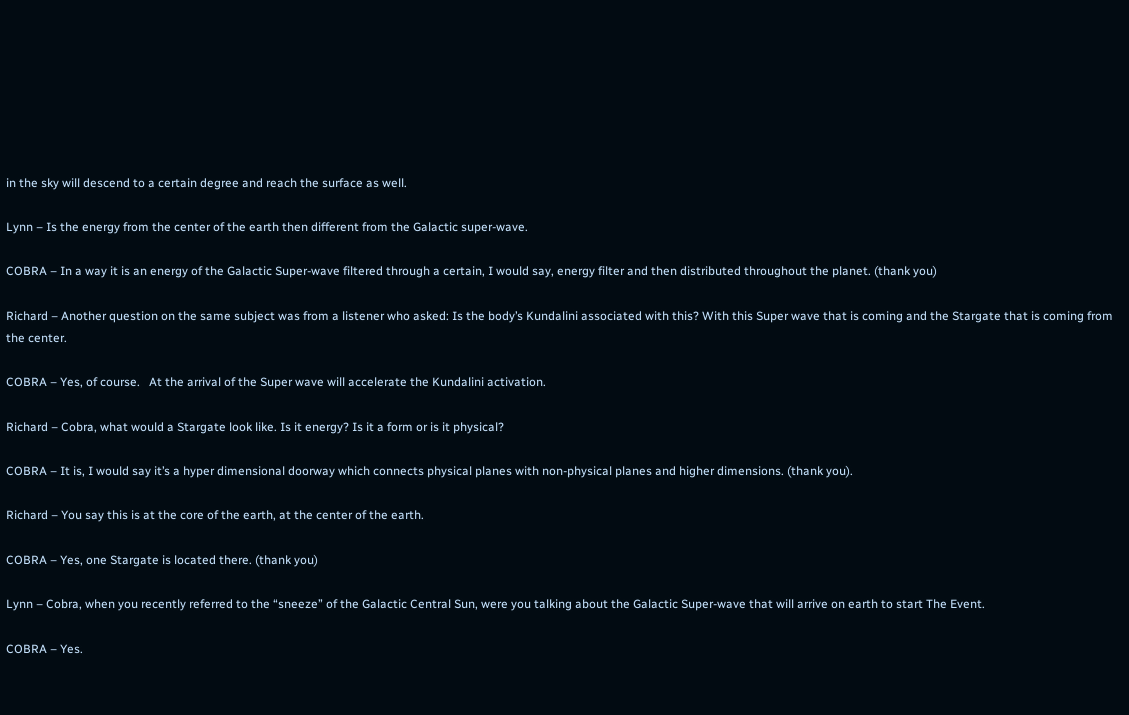in the sky will descend to a certain degree and reach the surface as well.

Lynn – Is the energy from the center of the earth then different from the Galactic super-wave.

COBRA – In a way it is an energy of the Galactic Super-wave filtered through a certain, I would say, energy filter and then distributed throughout the planet. (thank you)

Richard – Another question on the same subject was from a listener who asked: Is the body’s Kundalini associated with this? With this Super wave that is coming and the Stargate that is coming from the center.

COBRA – Yes, of course.   At the arrival of the Super wave will accelerate the Kundalini activation.

Richard – Cobra, what would a Stargate look like. Is it energy? Is it a form or is it physical?

COBRA – It is, I would say it’s a hyper dimensional doorway which connects physical planes with non-physical planes and higher dimensions. (thank you).

Richard – You say this is at the core of the earth, at the center of the earth.

COBRA – Yes, one Stargate is located there. (thank you)

Lynn – Cobra, when you recently referred to the “sneeze” of the Galactic Central Sun, were you talking about the Galactic Super-wave that will arrive on earth to start The Event.

COBRA – Yes.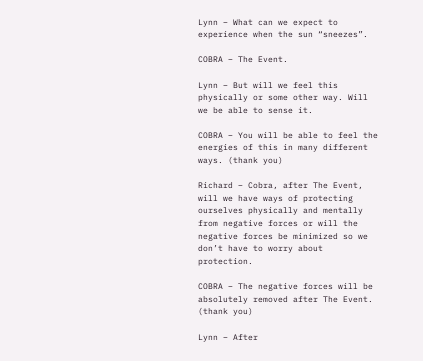Lynn – What can we expect to experience when the sun “sneezes”.

COBRA – The Event.

Lynn – But will we feel this physically or some other way. Will we be able to sense it.

COBRA – You will be able to feel the energies of this in many different ways. (thank you)

Richard – Cobra, after The Event, will we have ways of protecting ourselves physically and mentally from negative forces or will the negative forces be minimized so we don’t have to worry about protection.

COBRA – The negative forces will be absolutely removed after The Event. (thank you)

Lynn – After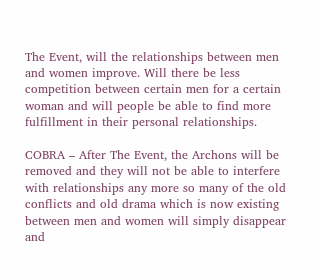The Event, will the relationships between men and women improve. Will there be less competition between certain men for a certain woman and will people be able to find more fulfillment in their personal relationships.

COBRA – After The Event, the Archons will be removed and they will not be able to interfere with relationships any more so many of the old conflicts and old drama which is now existing between men and women will simply disappear and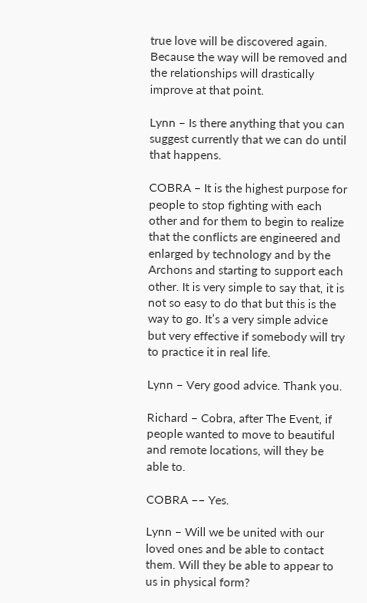true love will be discovered again. Because the way will be removed and the relationships will drastically improve at that point.

Lynn – Is there anything that you can suggest currently that we can do until that happens.

COBRA – It is the highest purpose for people to stop fighting with each other and for them to begin to realize that the conflicts are engineered and enlarged by technology and by the Archons and starting to support each other. It is very simple to say that, it is not so easy to do that but this is the way to go. It’s a very simple advice but very effective if somebody will try to practice it in real life.

Lynn – Very good advice. Thank you.

Richard – Cobra, after The Event, if people wanted to move to beautiful and remote locations, will they be able to.

COBRA –– Yes.

Lynn – Will we be united with our loved ones and be able to contact them. Will they be able to appear to us in physical form?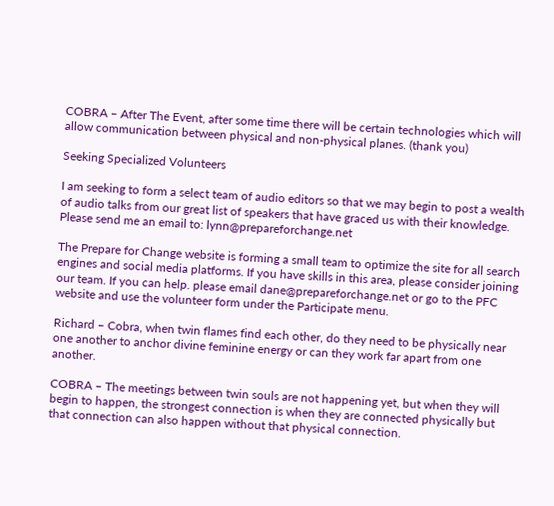COBRA – After The Event, after some time there will be certain technologies which will allow communication between physical and non-physical planes. (thank you)

Seeking Specialized Volunteers

I am seeking to form a select team of audio editors so that we may begin to post a wealth of audio talks from our great list of speakers that have graced us with their knowledge. Please send me an email to: lynn@prepareforchange.net

The Prepare for Change website is forming a small team to optimize the site for all search engines and social media platforms. If you have skills in this area, please consider joining our team. If you can help. please email dane@prepareforchange.net or go to the PFC website and use the volunteer form under the Participate menu.

Richard – Cobra, when twin flames find each other, do they need to be physically near one another to anchor divine feminine energy or can they work far apart from one another.

COBRA – The meetings between twin souls are not happening yet, but when they will begin to happen, the strongest connection is when they are connected physically but that connection can also happen without that physical connection.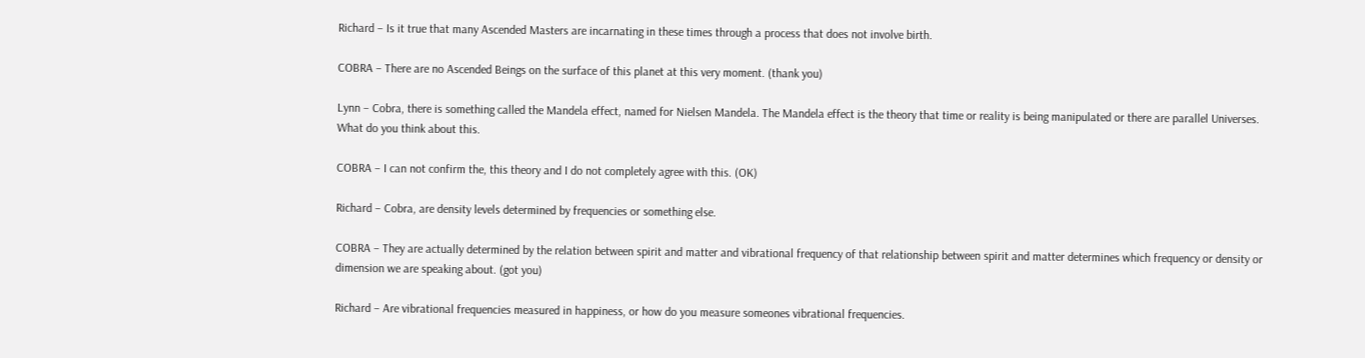Richard – Is it true that many Ascended Masters are incarnating in these times through a process that does not involve birth.

COBRA – There are no Ascended Beings on the surface of this planet at this very moment. (thank you)

Lynn – Cobra, there is something called the Mandela effect, named for Nielsen Mandela. The Mandela effect is the theory that time or reality is being manipulated or there are parallel Universes. What do you think about this.

COBRA – I can not confirm the, this theory and I do not completely agree with this. (OK)

Richard – Cobra, are density levels determined by frequencies or something else.

COBRA – They are actually determined by the relation between spirit and matter and vibrational frequency of that relationship between spirit and matter determines which frequency or density or dimension we are speaking about. (got you)

Richard – Are vibrational frequencies measured in happiness, or how do you measure someones vibrational frequencies.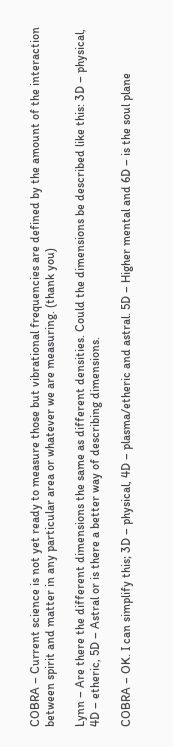COBRA – Current science is not yet ready to measure those but vibrational frequencies are defined by the amount of the interaction between spirit and matter in any particular area or whatever we are measuring. (thank you)

Lynn – Are there the different dimensions the same as different densities. Could the dimensions be described like this: 3D – physical, 4D – etheric, 5D – Astral or is there a better way of describing dimensions.

COBRA – OK. I can simplify this; 3D – physical, 4D – plasma/etheric and astral. 5D – Higher mental and 6D – is the soul plane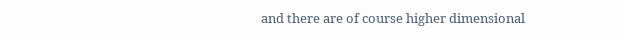and there are of course higher dimensional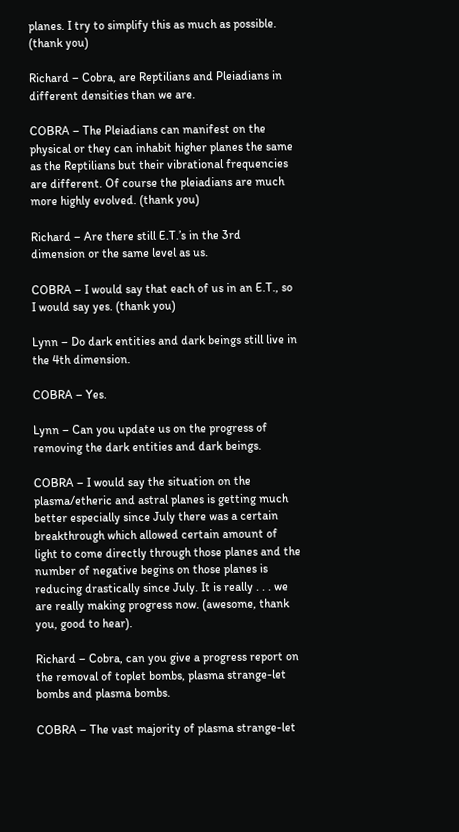planes. I try to simplify this as much as possible. (thank you)

Richard – Cobra, are Reptilians and Pleiadians in different densities than we are.

COBRA – The Pleiadians can manifest on the physical or they can inhabit higher planes the same as the Reptilians but their vibrational frequencies are different. Of course the pleiadians are much more highly evolved. (thank you)

Richard – Are there still E.T.’s in the 3rd dimension or the same level as us.

COBRA – I would say that each of us in an E.T., so I would say yes. (thank you)

Lynn – Do dark entities and dark beings still live in the 4th dimension.

COBRA – Yes.

Lynn – Can you update us on the progress of removing the dark entities and dark beings.

COBRA – I would say the situation on the plasma/etheric and astral planes is getting much better especially since July there was a certain breakthrough which allowed certain amount of light to come directly through those planes and the number of negative begins on those planes is reducing drastically since July. It is really . . . we are really making progress now. (awesome, thank you, good to hear).

Richard – Cobra, can you give a progress report on the removal of toplet bombs, plasma strange-let bombs and plasma bombs.

COBRA – The vast majority of plasma strange-let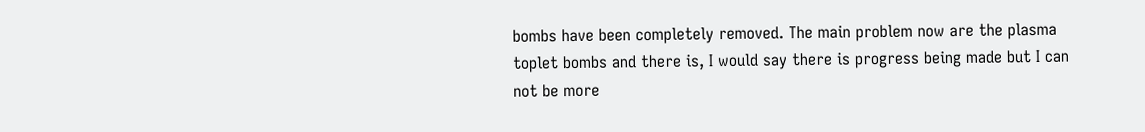bombs have been completely removed. The main problem now are the plasma toplet bombs and there is, I would say there is progress being made but I can not be more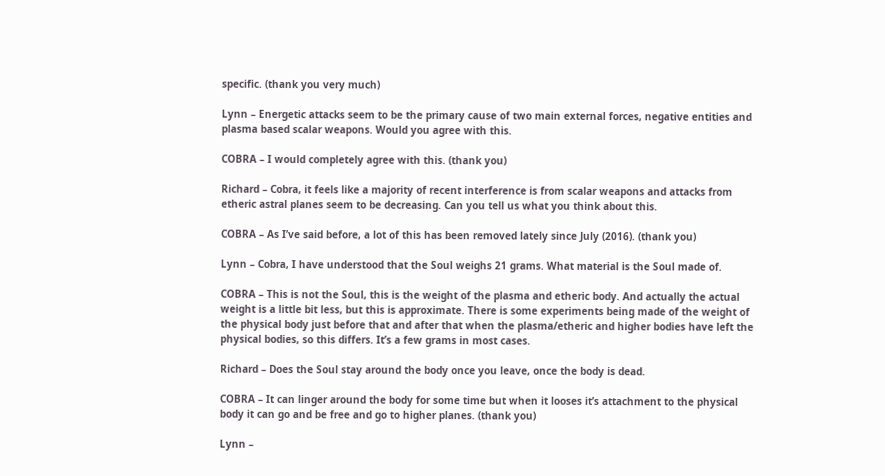specific. (thank you very much)

Lynn – Energetic attacks seem to be the primary cause of two main external forces, negative entities and plasma based scalar weapons. Would you agree with this.

COBRA – I would completely agree with this. (thank you)

Richard – Cobra, it feels like a majority of recent interference is from scalar weapons and attacks from etheric astral planes seem to be decreasing. Can you tell us what you think about this.

COBRA – As I’ve said before, a lot of this has been removed lately since July (2016). (thank you)

Lynn – Cobra, I have understood that the Soul weighs 21 grams. What material is the Soul made of.

COBRA – This is not the Soul, this is the weight of the plasma and etheric body. And actually the actual weight is a little bit less, but this is approximate. There is some experiments being made of the weight of the physical body just before that and after that when the plasma/etheric and higher bodies have left the physical bodies, so this differs. It’s a few grams in most cases.

Richard – Does the Soul stay around the body once you leave, once the body is dead.

COBRA – It can linger around the body for some time but when it looses it’s attachment to the physical body it can go and be free and go to higher planes. (thank you)

Lynn –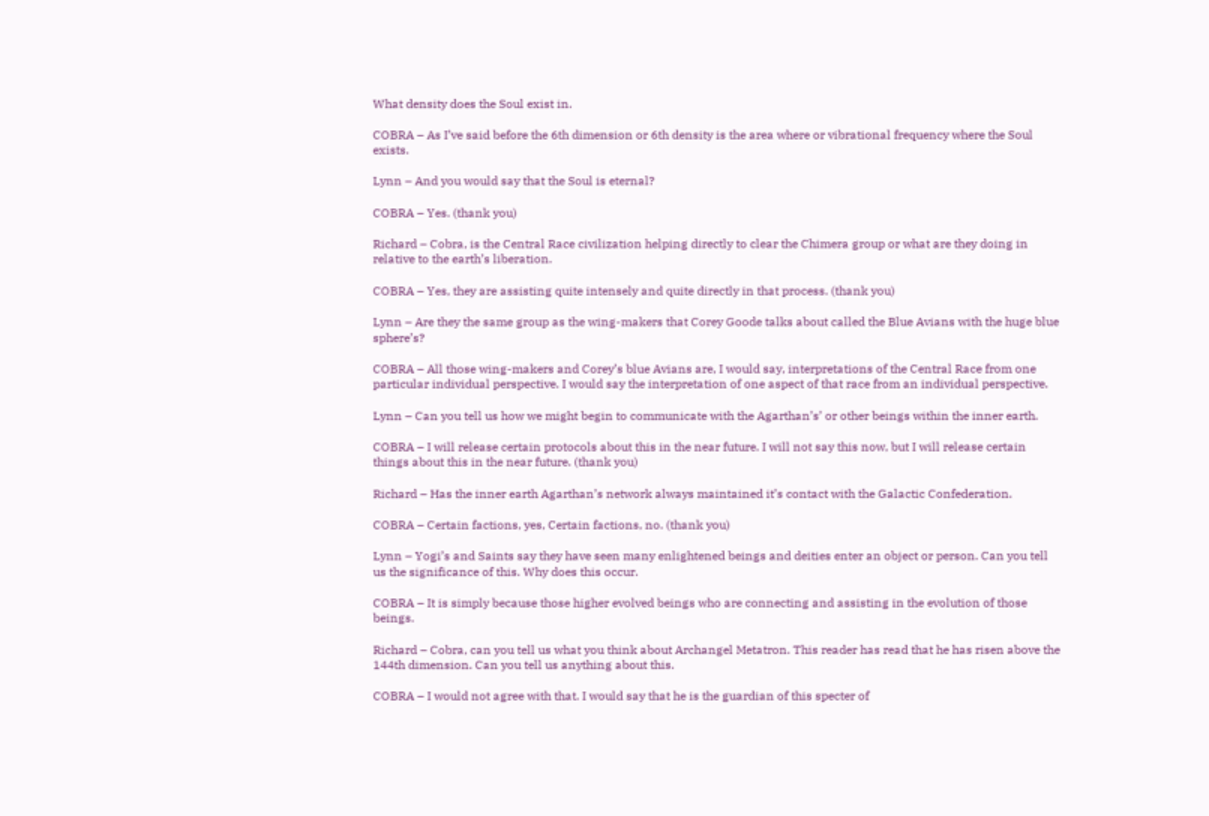What density does the Soul exist in.

COBRA – As I’ve said before the 6th dimension or 6th density is the area where or vibrational frequency where the Soul exists.

Lynn – And you would say that the Soul is eternal?

COBRA – Yes. (thank you)

Richard – Cobra, is the Central Race civilization helping directly to clear the Chimera group or what are they doing in relative to the earth’s liberation.

COBRA – Yes, they are assisting quite intensely and quite directly in that process. (thank you)

Lynn – Are they the same group as the wing-makers that Corey Goode talks about called the Blue Avians with the huge blue sphere’s?

COBRA – All those wing-makers and Corey’s blue Avians are, I would say, interpretations of the Central Race from one particular individual perspective. I would say the interpretation of one aspect of that race from an individual perspective.

Lynn – Can you tell us how we might begin to communicate with the Agarthan’s’ or other beings within the inner earth.

COBRA – I will release certain protocols about this in the near future. I will not say this now, but I will release certain things about this in the near future. (thank you)

Richard – Has the inner earth Agarthan’s network always maintained it’s contact with the Galactic Confederation.

COBRA – Certain factions, yes, Certain factions, no. (thank you)

Lynn – Yogi’s and Saints say they have seen many enlightened beings and deities enter an object or person. Can you tell us the significance of this. Why does this occur.

COBRA – It is simply because those higher evolved beings who are connecting and assisting in the evolution of those beings.

Richard – Cobra, can you tell us what you think about Archangel Metatron. This reader has read that he has risen above the 144th dimension. Can you tell us anything about this.

COBRA – I would not agree with that. I would say that he is the guardian of this specter of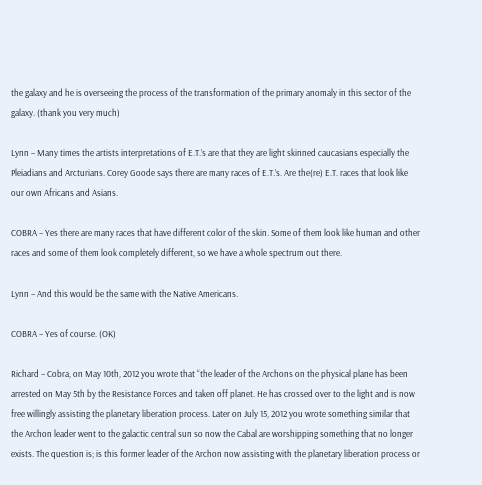the galaxy and he is overseeing the process of the transformation of the primary anomaly in this sector of the galaxy. (thank you very much)

Lynn – Many times the artists interpretations of E.T.’s are that they are light skinned caucasians especially the Pleiadians and Arcturians. Corey Goode says there are many races of E.T.’s. Are the(re) E.T. races that look like our own Africans and Asians.

COBRA – Yes there are many races that have different color of the skin. Some of them look like human and other races and some of them look completely different, so we have a whole spectrum out there.

Lynn – And this would be the same with the Native Americans.

COBRA – Yes of course. (OK)

Richard – Cobra, on May 10th, 2012 you wrote that “the leader of the Archons on the physical plane has been arrested on May 5th by the Resistance Forces and taken off planet. He has crossed over to the light and is now free willingly assisting the planetary liberation process. Later on July 15, 2012 you wrote something similar that the Archon leader went to the galactic central sun so now the Cabal are worshipping something that no longer exists. The question is; is this former leader of the Archon now assisting with the planetary liberation process or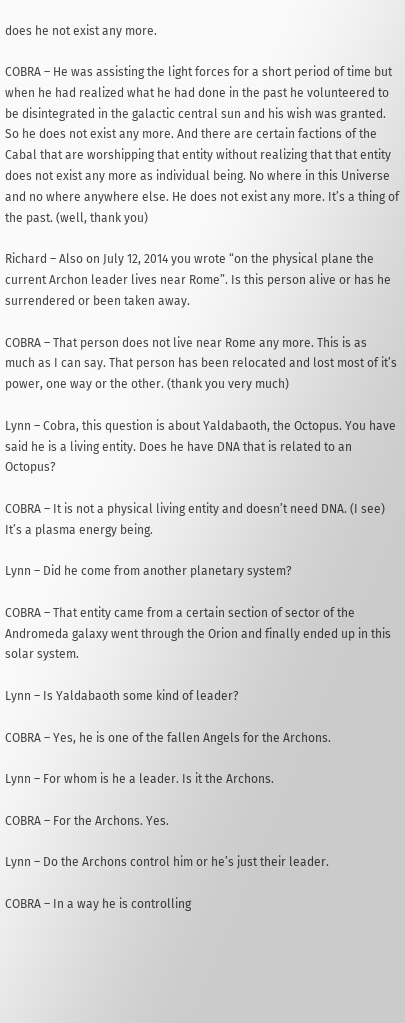does he not exist any more.

COBRA – He was assisting the light forces for a short period of time but when he had realized what he had done in the past he volunteered to be disintegrated in the galactic central sun and his wish was granted. So he does not exist any more. And there are certain factions of the Cabal that are worshipping that entity without realizing that that entity does not exist any more as individual being. No where in this Universe and no where anywhere else. He does not exist any more. It’s a thing of the past. (well, thank you)

Richard – Also on July 12, 2014 you wrote “on the physical plane the current Archon leader lives near Rome”. Is this person alive or has he surrendered or been taken away.

COBRA – That person does not live near Rome any more. This is as much as I can say. That person has been relocated and lost most of it’s power, one way or the other. (thank you very much)

Lynn – Cobra, this question is about Yaldabaoth, the Octopus. You have said he is a living entity. Does he have DNA that is related to an Octopus?

COBRA – It is not a physical living entity and doesn’t need DNA. (I see) It’s a plasma energy being.

Lynn – Did he come from another planetary system?

COBRA – That entity came from a certain section of sector of the Andromeda galaxy went through the Orion and finally ended up in this solar system.

Lynn – Is Yaldabaoth some kind of leader?

COBRA – Yes, he is one of the fallen Angels for the Archons.

Lynn – For whom is he a leader. Is it the Archons.

COBRA – For the Archons. Yes.

Lynn – Do the Archons control him or he’s just their leader.

COBRA – In a way he is controlling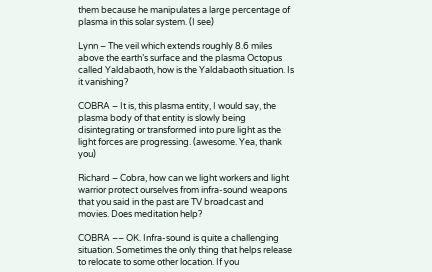them because he manipulates a large percentage of plasma in this solar system. (I see)

Lynn – The veil which extends roughly 8.6 miles above the earth’s surface and the plasma Octopus called Yaldabaoth, how is the Yaldabaoth situation. Is it vanishing?

COBRA – It is, this plasma entity, I would say, the plasma body of that entity is slowly being disintegrating or transformed into pure light as the light forces are progressing. (awesome. Yea, thank you)

Richard – Cobra, how can we light workers and light warrior protect ourselves from infra-sound weapons that you said in the past are TV broadcast and movies. Does meditation help?

COBRA –– OK. Infra-sound is quite a challenging situation. Sometimes the only thing that helps release to relocate to some other location. If you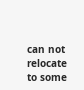can not relocate to some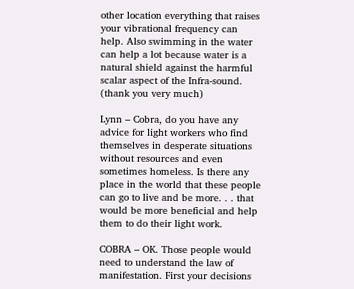other location everything that raises your vibrational frequency can help. Also swimming in the water can help a lot because water is a natural shield against the harmful scalar aspect of the Infra-sound. (thank you very much)

Lynn – Cobra, do you have any advice for light workers who find themselves in desperate situations without resources and even sometimes homeless. Is there any place in the world that these people can go to live and be more. . . that would be more beneficial and help them to do their light work.

COBRA – OK. Those people would need to understand the law of manifestation. First your decisions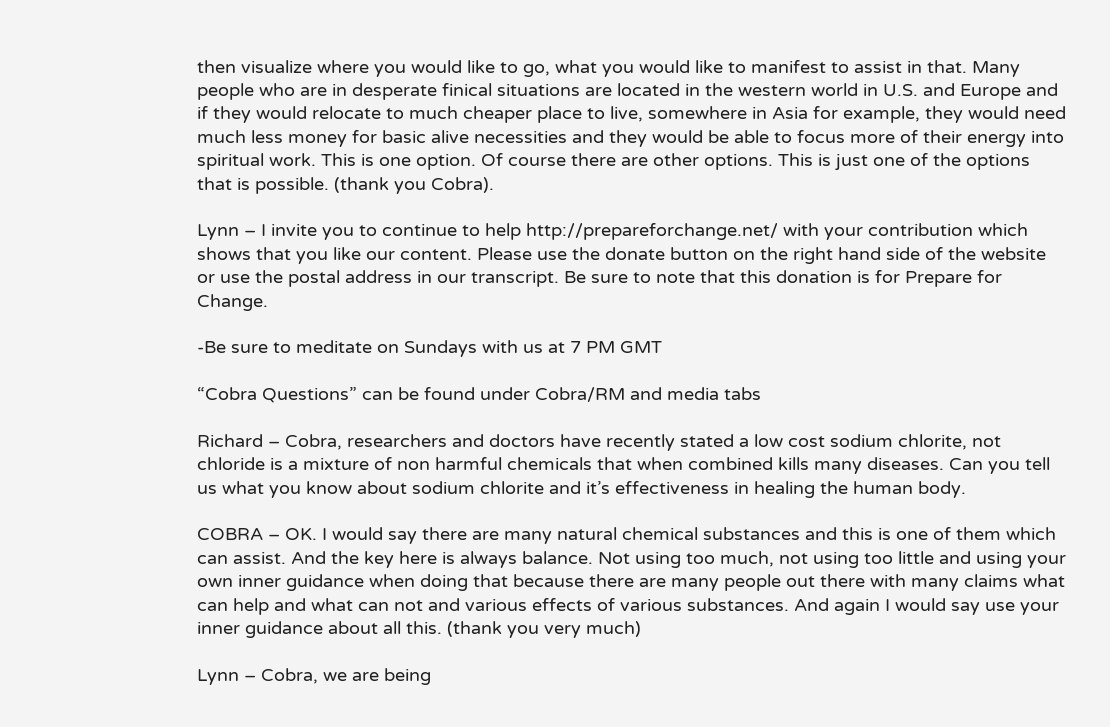then visualize where you would like to go, what you would like to manifest to assist in that. Many people who are in desperate finical situations are located in the western world in U.S. and Europe and if they would relocate to much cheaper place to live, somewhere in Asia for example, they would need much less money for basic alive necessities and they would be able to focus more of their energy into spiritual work. This is one option. Of course there are other options. This is just one of the options that is possible. (thank you Cobra).

Lynn – I invite you to continue to help http://prepareforchange.net/ with your contribution which shows that you like our content. Please use the donate button on the right hand side of the website or use the postal address in our transcript. Be sure to note that this donation is for Prepare for Change.

-Be sure to meditate on Sundays with us at 7 PM GMT

“Cobra Questions” can be found under Cobra/RM and media tabs

Richard – Cobra, researchers and doctors have recently stated a low cost sodium chlorite, not chloride is a mixture of non harmful chemicals that when combined kills many diseases. Can you tell us what you know about sodium chlorite and it’s effectiveness in healing the human body.

COBRA – OK. I would say there are many natural chemical substances and this is one of them which can assist. And the key here is always balance. Not using too much, not using too little and using your own inner guidance when doing that because there are many people out there with many claims what can help and what can not and various effects of various substances. And again I would say use your inner guidance about all this. (thank you very much)

Lynn – Cobra, we are being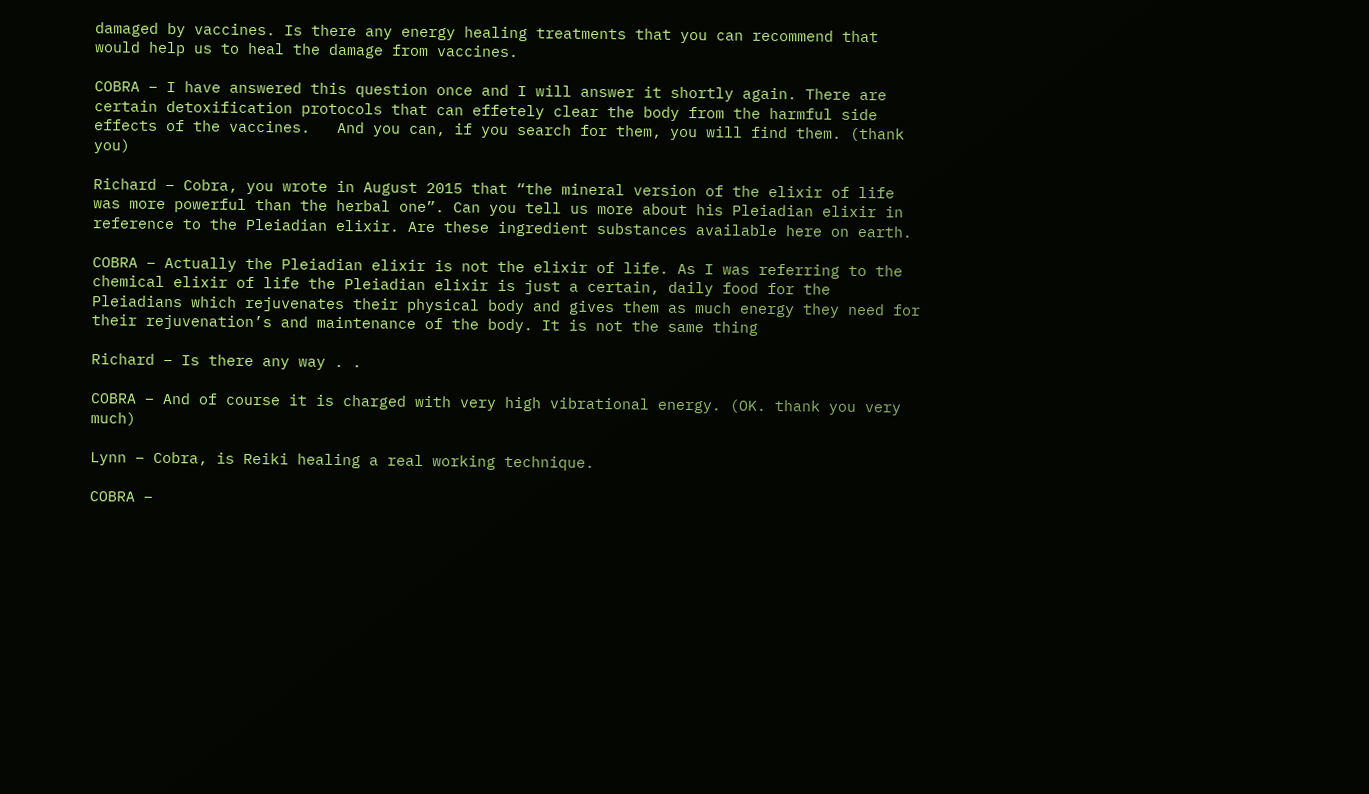damaged by vaccines. Is there any energy healing treatments that you can recommend that would help us to heal the damage from vaccines.

COBRA – I have answered this question once and I will answer it shortly again. There are certain detoxification protocols that can effetely clear the body from the harmful side effects of the vaccines.   And you can, if you search for them, you will find them. (thank you)

Richard – Cobra, you wrote in August 2015 that “the mineral version of the elixir of life was more powerful than the herbal one”. Can you tell us more about his Pleiadian elixir in reference to the Pleiadian elixir. Are these ingredient substances available here on earth.

COBRA – Actually the Pleiadian elixir is not the elixir of life. As I was referring to the chemical elixir of life the Pleiadian elixir is just a certain, daily food for the Pleiadians which rejuvenates their physical body and gives them as much energy they need for their rejuvenation’s and maintenance of the body. It is not the same thing

Richard – Is there any way . .

COBRA – And of course it is charged with very high vibrational energy. (OK. thank you very much)

Lynn – Cobra, is Reiki healing a real working technique.

COBRA –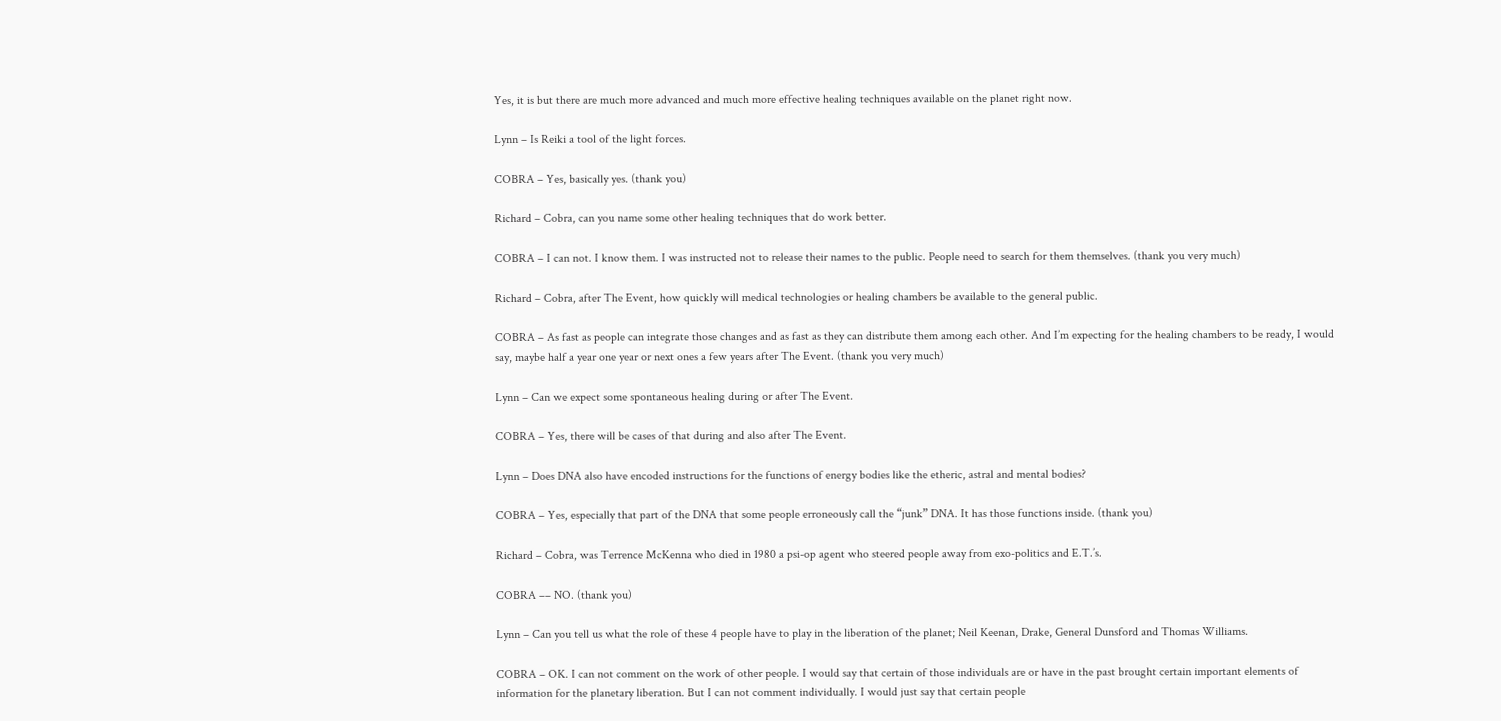Yes, it is but there are much more advanced and much more effective healing techniques available on the planet right now.

Lynn – Is Reiki a tool of the light forces.

COBRA – Yes, basically yes. (thank you)

Richard – Cobra, can you name some other healing techniques that do work better.

COBRA – I can not. I know them. I was instructed not to release their names to the public. People need to search for them themselves. (thank you very much)

Richard – Cobra, after The Event, how quickly will medical technologies or healing chambers be available to the general public.

COBRA – As fast as people can integrate those changes and as fast as they can distribute them among each other. And I’m expecting for the healing chambers to be ready, I would say, maybe half a year one year or next ones a few years after The Event. (thank you very much)

Lynn – Can we expect some spontaneous healing during or after The Event.

COBRA – Yes, there will be cases of that during and also after The Event.

Lynn – Does DNA also have encoded instructions for the functions of energy bodies like the etheric, astral and mental bodies?

COBRA – Yes, especially that part of the DNA that some people erroneously call the “junk” DNA. It has those functions inside. (thank you)

Richard – Cobra, was Terrence McKenna who died in 1980 a psi-op agent who steered people away from exo-politics and E.T.’s.

COBRA –– NO. (thank you)

Lynn – Can you tell us what the role of these 4 people have to play in the liberation of the planet; Neil Keenan, Drake, General Dunsford and Thomas Williams.

COBRA – OK. I can not comment on the work of other people. I would say that certain of those individuals are or have in the past brought certain important elements of information for the planetary liberation. But I can not comment individually. I would just say that certain people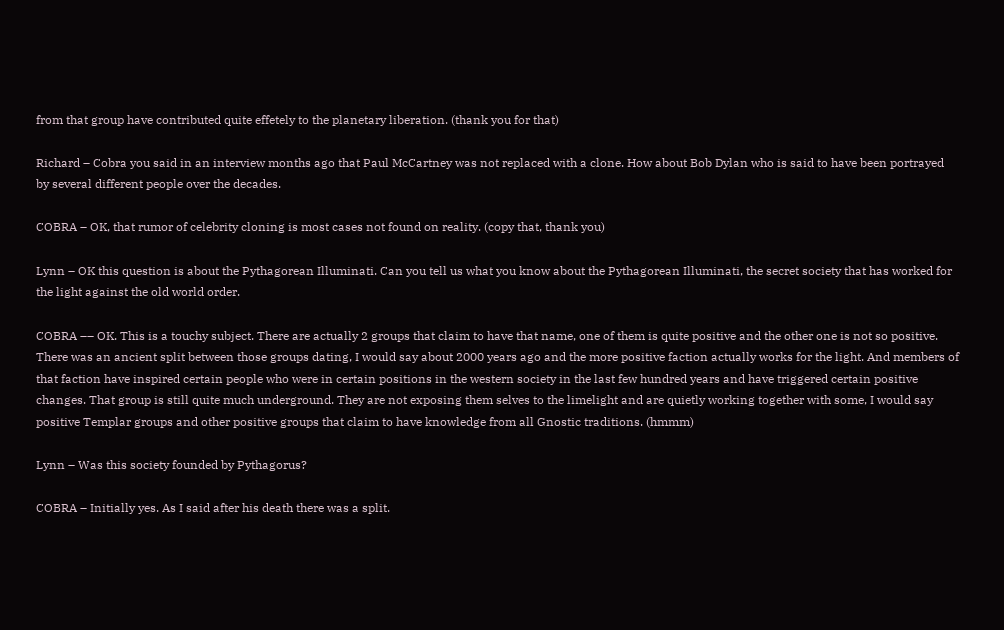from that group have contributed quite effetely to the planetary liberation. (thank you for that)

Richard – Cobra you said in an interview months ago that Paul McCartney was not replaced with a clone. How about Bob Dylan who is said to have been portrayed by several different people over the decades.

COBRA – OK, that rumor of celebrity cloning is most cases not found on reality. (copy that, thank you)

Lynn – OK this question is about the Pythagorean Illuminati. Can you tell us what you know about the Pythagorean Illuminati, the secret society that has worked for the light against the old world order.

COBRA –– OK. This is a touchy subject. There are actually 2 groups that claim to have that name, one of them is quite positive and the other one is not so positive. There was an ancient split between those groups dating, I would say about 2000 years ago and the more positive faction actually works for the light. And members of that faction have inspired certain people who were in certain positions in the western society in the last few hundred years and have triggered certain positive changes. That group is still quite much underground. They are not exposing them selves to the limelight and are quietly working together with some, I would say positive Templar groups and other positive groups that claim to have knowledge from all Gnostic traditions. (hmmm)

Lynn – Was this society founded by Pythagorus?

COBRA – Initially yes. As I said after his death there was a split.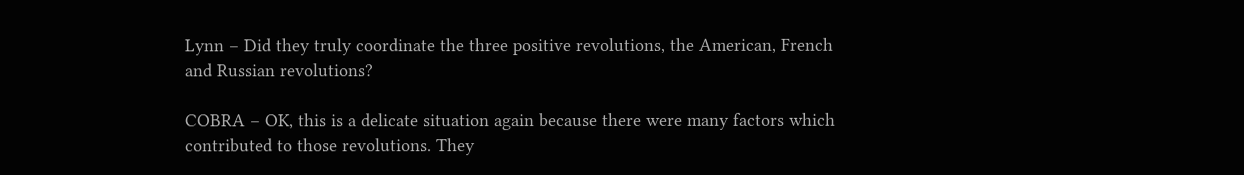Lynn – Did they truly coordinate the three positive revolutions, the American, French and Russian revolutions?

COBRA – OK, this is a delicate situation again because there were many factors which contributed to those revolutions. They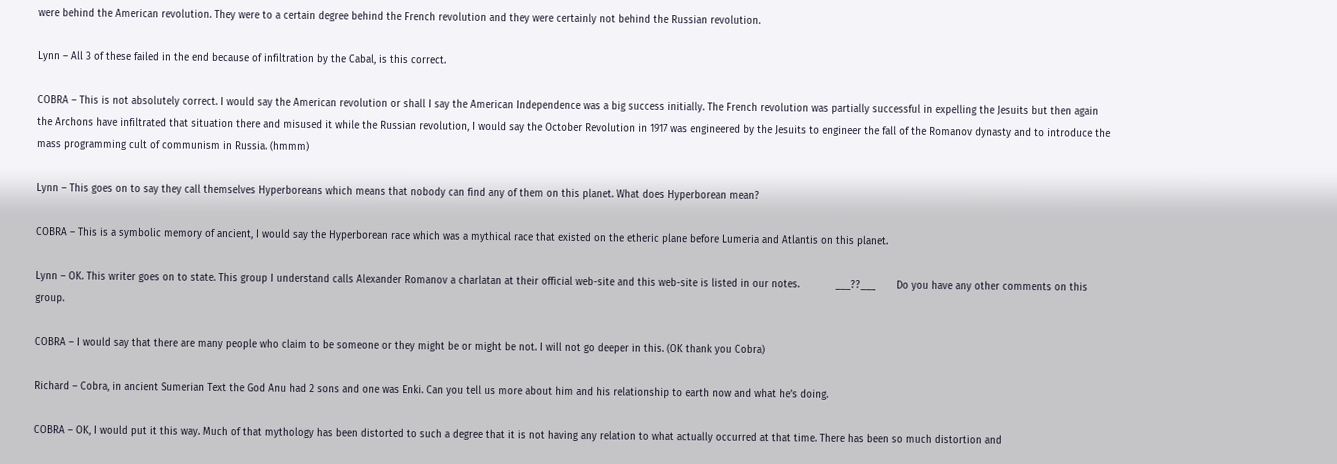were behind the American revolution. They were to a certain degree behind the French revolution and they were certainly not behind the Russian revolution.

Lynn – All 3 of these failed in the end because of infiltration by the Cabal, is this correct.

COBRA – This is not absolutely correct. I would say the American revolution or shall I say the American Independence was a big success initially. The French revolution was partially successful in expelling the Jesuits but then again the Archons have infiltrated that situation there and misused it while the Russian revolution, I would say the October Revolution in 1917 was engineered by the Jesuits to engineer the fall of the Romanov dynasty and to introduce the mass programming cult of communism in Russia. (hmmm)

Lynn – This goes on to say they call themselves Hyperboreans which means that nobody can find any of them on this planet. What does Hyperborean mean?

COBRA – This is a symbolic memory of ancient, I would say the Hyperborean race which was a mythical race that existed on the etheric plane before Lumeria and Atlantis on this planet.

Lynn – OK. This writer goes on to state. This group I understand calls Alexander Romanov a charlatan at their official web-site and this web-site is listed in our notes.            ___??___       Do you have any other comments on this group.

COBRA – I would say that there are many people who claim to be someone or they might be or might be not. I will not go deeper in this. (OK thank you Cobra)

Richard – Cobra, in ancient Sumerian Text the God Anu had 2 sons and one was Enki. Can you tell us more about him and his relationship to earth now and what he’s doing.

COBRA – OK, I would put it this way. Much of that mythology has been distorted to such a degree that it is not having any relation to what actually occurred at that time. There has been so much distortion and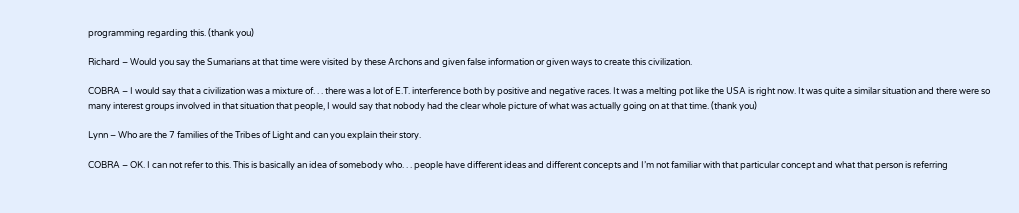programming regarding this. (thank you)

Richard – Would you say the Sumarians at that time were visited by these Archons and given false information or given ways to create this civilization.

COBRA – I would say that a civilization was a mixture of. . . there was a lot of E.T. interference both by positive and negative races. It was a melting pot like the USA is right now. It was quite a similar situation and there were so many interest groups involved in that situation that people, I would say that nobody had the clear whole picture of what was actually going on at that time. (thank you)

Lynn – Who are the 7 families of the Tribes of Light and can you explain their story.

COBRA – OK. I can not refer to this. This is basically an idea of somebody who. . . people have different ideas and different concepts and I’m not familiar with that particular concept and what that person is referring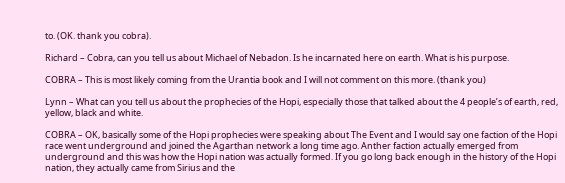to. (OK. thank you cobra).

Richard – Cobra, can you tell us about Michael of Nebadon. Is he incarnated here on earth. What is his purpose.

COBRA – This is most likely coming from the Urantia book and I will not comment on this more. (thank you)

Lynn – What can you tell us about the prophecies of the Hopi, especially those that talked about the 4 people’s of earth, red, yellow, black and white.

COBRA – OK, basically some of the Hopi prophecies were speaking about The Event and I would say one faction of the Hopi race went underground and joined the Agarthan network a long time ago. Anther faction actually emerged from underground and this was how the Hopi nation was actually formed. If you go long back enough in the history of the Hopi nation, they actually came from Sirius and the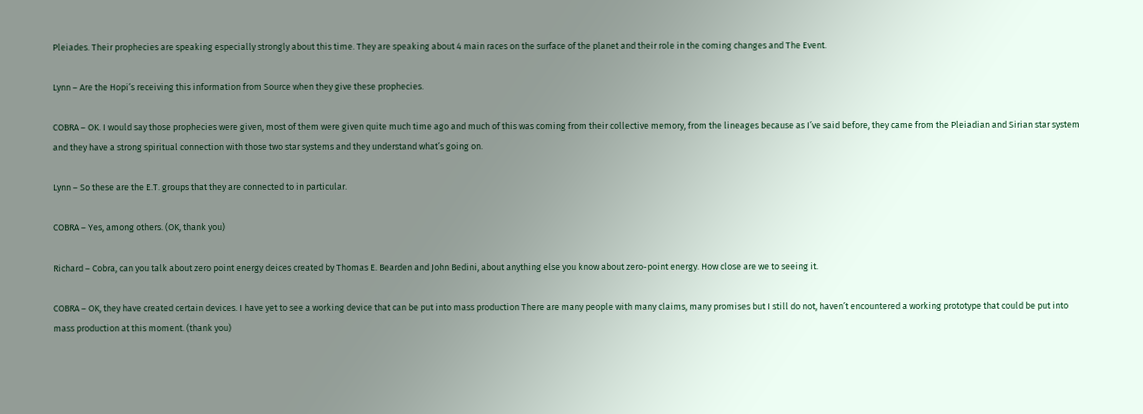Pleiades. Their prophecies are speaking especially strongly about this time. They are speaking about 4 main races on the surface of the planet and their role in the coming changes and The Event.

Lynn – Are the Hopi’s receiving this information from Source when they give these prophecies.

COBRA – OK. I would say those prophecies were given, most of them were given quite much time ago and much of this was coming from their collective memory, from the lineages because as I’ve said before, they came from the Pleiadian and Sirian star system and they have a strong spiritual connection with those two star systems and they understand what’s going on.

Lynn – So these are the E.T. groups that they are connected to in particular.

COBRA – Yes, among others. (OK, thank you)

Richard – Cobra, can you talk about zero point energy deices created by Thomas E. Bearden and John Bedini, about anything else you know about zero-point energy. How close are we to seeing it.

COBRA – OK, they have created certain devices. I have yet to see a working device that can be put into mass production There are many people with many claims, many promises but I still do not, haven’t encountered a working prototype that could be put into mass production at this moment. (thank you)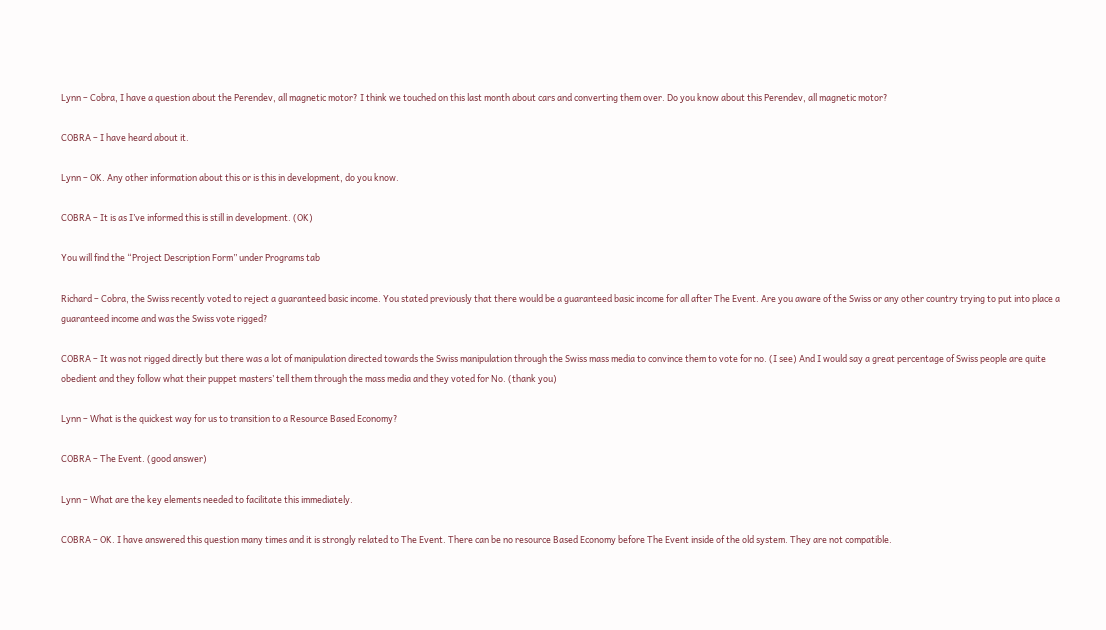Lynn – Cobra, I have a question about the Perendev, all magnetic motor? I think we touched on this last month about cars and converting them over. Do you know about this Perendev, all magnetic motor?

COBRA – I have heard about it.

Lynn – OK. Any other information about this or is this in development, do you know.

COBRA – It is as I’ve informed this is still in development. (OK)

You will find the “Project Description Form” under Programs tab

Richard – Cobra, the Swiss recently voted to reject a guaranteed basic income. You stated previously that there would be a guaranteed basic income for all after The Event. Are you aware of the Swiss or any other country trying to put into place a guaranteed income and was the Swiss vote rigged?

COBRA – It was not rigged directly but there was a lot of manipulation directed towards the Swiss manipulation through the Swiss mass media to convince them to vote for no. (I see) And I would say a great percentage of Swiss people are quite obedient and they follow what their puppet masters’ tell them through the mass media and they voted for No. (thank you)

Lynn – What is the quickest way for us to transition to a Resource Based Economy?

COBRA – The Event. (good answer)

Lynn – What are the key elements needed to facilitate this immediately.

COBRA – OK. I have answered this question many times and it is strongly related to The Event. There can be no resource Based Economy before The Event inside of the old system. They are not compatible.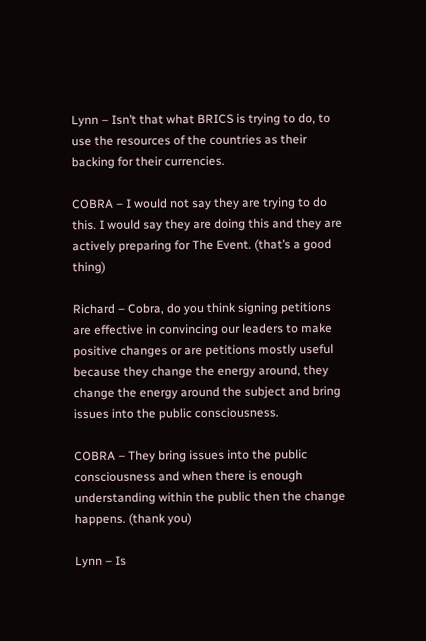Lynn – Isn’t that what BRICS is trying to do, to use the resources of the countries as their backing for their currencies.

COBRA – I would not say they are trying to do this. I would say they are doing this and they are actively preparing for The Event. (that’s a good thing)

Richard – Cobra, do you think signing petitions are effective in convincing our leaders to make positive changes or are petitions mostly useful because they change the energy around, they change the energy around the subject and bring issues into the public consciousness.

COBRA – They bring issues into the public consciousness and when there is enough understanding within the public then the change happens. (thank you)

Lynn – Is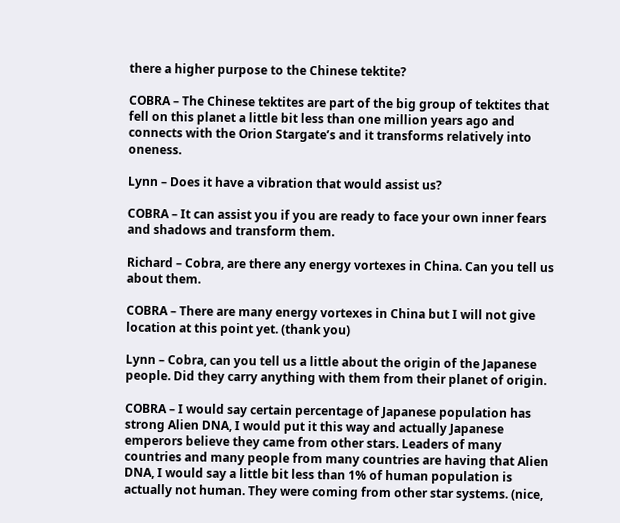there a higher purpose to the Chinese tektite?

COBRA – The Chinese tektites are part of the big group of tektites that fell on this planet a little bit less than one million years ago and connects with the Orion Stargate’s and it transforms relatively into oneness.

Lynn – Does it have a vibration that would assist us?

COBRA – It can assist you if you are ready to face your own inner fears and shadows and transform them.

Richard – Cobra, are there any energy vortexes in China. Can you tell us about them.

COBRA – There are many energy vortexes in China but I will not give location at this point yet. (thank you)

Lynn – Cobra, can you tell us a little about the origin of the Japanese people. Did they carry anything with them from their planet of origin.

COBRA – I would say certain percentage of Japanese population has strong Alien DNA, I would put it this way and actually Japanese emperors believe they came from other stars. Leaders of many countries and many people from many countries are having that Alien DNA, I would say a little bit less than 1% of human population is actually not human. They were coming from other star systems. (nice,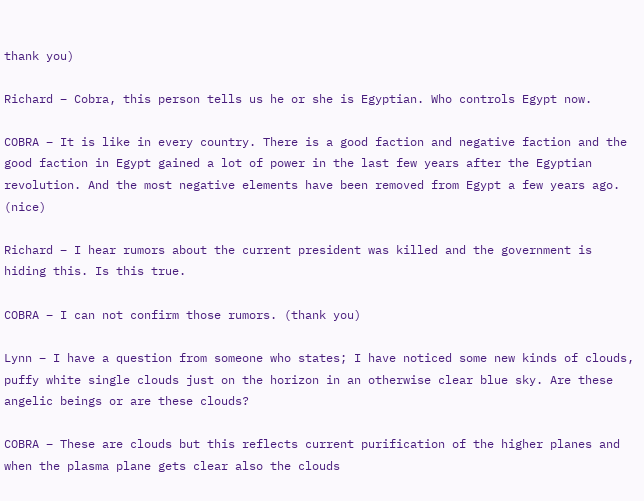thank you)

Richard – Cobra, this person tells us he or she is Egyptian. Who controls Egypt now.

COBRA – It is like in every country. There is a good faction and negative faction and the good faction in Egypt gained a lot of power in the last few years after the Egyptian revolution. And the most negative elements have been removed from Egypt a few years ago. (nice)

Richard – I hear rumors about the current president was killed and the government is hiding this. Is this true.

COBRA – I can not confirm those rumors. (thank you)

Lynn – I have a question from someone who states; I have noticed some new kinds of clouds, puffy white single clouds just on the horizon in an otherwise clear blue sky. Are these angelic beings or are these clouds?

COBRA – These are clouds but this reflects current purification of the higher planes and when the plasma plane gets clear also the clouds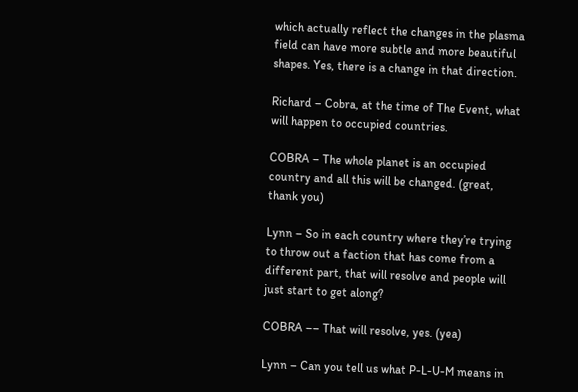which actually reflect the changes in the plasma field can have more subtle and more beautiful shapes. Yes, there is a change in that direction.

Richard – Cobra, at the time of The Event, what will happen to occupied countries.

COBRA – The whole planet is an occupied country and all this will be changed. (great, thank you)

Lynn – So in each country where they’re trying to throw out a faction that has come from a different part, that will resolve and people will just start to get along?

COBRA –– That will resolve, yes. (yea)

Lynn – Can you tell us what P-L-U-M means in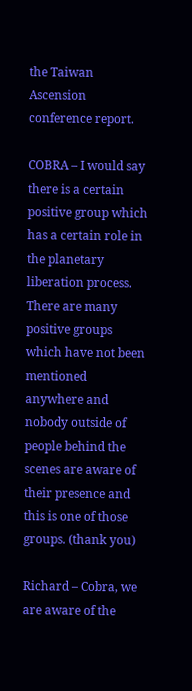the Taiwan Ascension conference report.

COBRA – I would say there is a certain positive group which has a certain role in the planetary liberation process. There are many positive groups which have not been mentioned anywhere and nobody outside of people behind the scenes are aware of their presence and this is one of those groups. (thank you)

Richard – Cobra, we are aware of the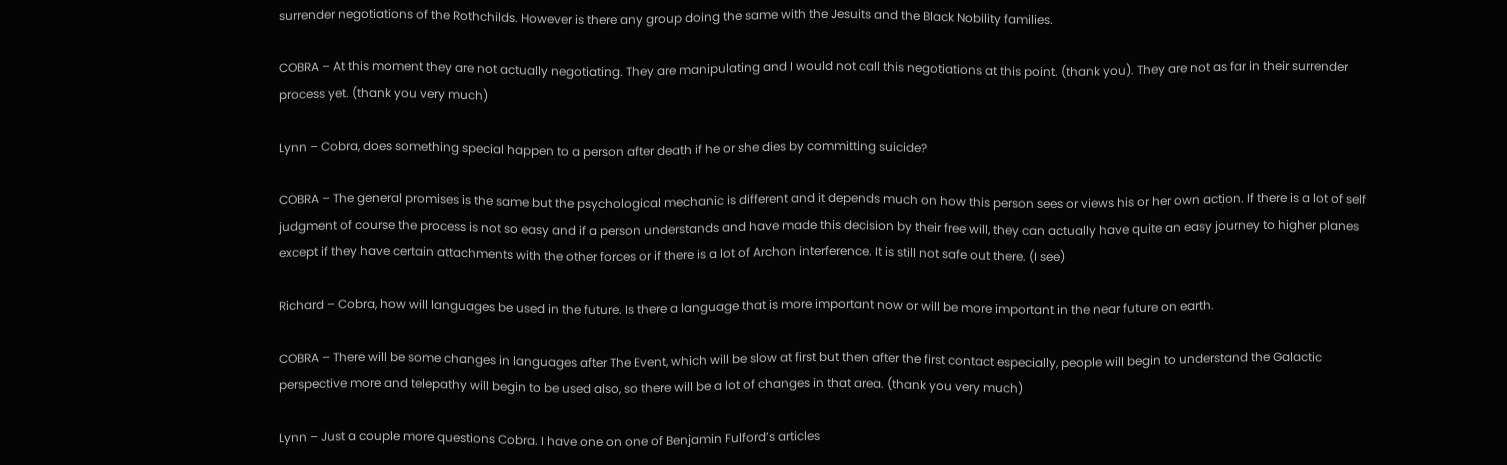surrender negotiations of the Rothchilds. However is there any group doing the same with the Jesuits and the Black Nobility families.

COBRA – At this moment they are not actually negotiating. They are manipulating and I would not call this negotiations at this point. (thank you). They are not as far in their surrender process yet. (thank you very much)

Lynn – Cobra, does something special happen to a person after death if he or she dies by committing suicide?

COBRA – The general promises is the same but the psychological mechanic is different and it depends much on how this person sees or views his or her own action. If there is a lot of self judgment of course the process is not so easy and if a person understands and have made this decision by their free will, they can actually have quite an easy journey to higher planes except if they have certain attachments with the other forces or if there is a lot of Archon interference. It is still not safe out there. (I see)

Richard – Cobra, how will languages be used in the future. Is there a language that is more important now or will be more important in the near future on earth.

COBRA – There will be some changes in languages after The Event, which will be slow at first but then after the first contact especially, people will begin to understand the Galactic perspective more and telepathy will begin to be used also, so there will be a lot of changes in that area. (thank you very much)

Lynn – Just a couple more questions Cobra. I have one on one of Benjamin Fulford’s articles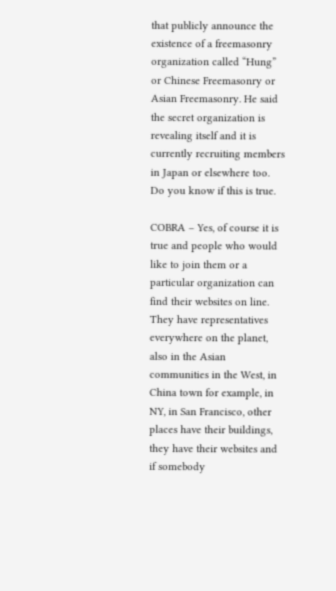that publicly announce the existence of a freemasonry organization called “Hung” or Chinese Freemasonry or Asian Freemasonry. He said the secret organization is revealing itself and it is currently recruiting members in Japan or elsewhere too. Do you know if this is true.

COBRA – Yes, of course it is true and people who would like to join them or a particular organization can find their websites on line. They have representatives everywhere on the planet, also in the Asian communities in the West, in China town for example, in NY, in San Francisco, other places have their buildings, they have their websites and if somebody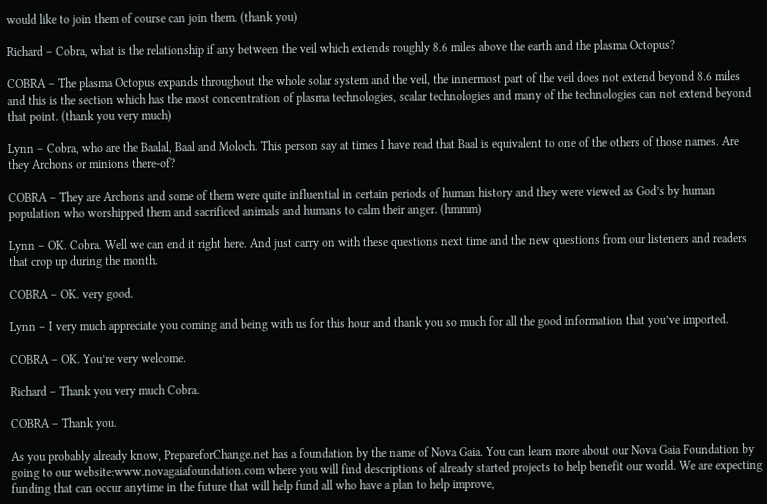would like to join them of course can join them. (thank you)

Richard – Cobra, what is the relationship if any between the veil which extends roughly 8.6 miles above the earth and the plasma Octopus?

COBRA – The plasma Octopus expands throughout the whole solar system and the veil, the innermost part of the veil does not extend beyond 8.6 miles and this is the section which has the most concentration of plasma technologies, scalar technologies and many of the technologies can not extend beyond that point. (thank you very much)

Lynn – Cobra, who are the Baalal, Baal and Moloch. This person say at times I have read that Baal is equivalent to one of the others of those names. Are they Archons or minions there-of?

COBRA – They are Archons and some of them were quite influential in certain periods of human history and they were viewed as God’s by human population who worshipped them and sacrificed animals and humans to calm their anger. (hmmm)

Lynn – OK. Cobra. Well we can end it right here. And just carry on with these questions next time and the new questions from our listeners and readers that crop up during the month.

COBRA – OK. very good.

Lynn – I very much appreciate you coming and being with us for this hour and thank you so much for all the good information that you’ve imported.

COBRA – OK. You’re very welcome.

Richard – Thank you very much Cobra.

COBRA – Thank you.

As you probably already know, PrepareforChange.net has a foundation by the name of Nova Gaia. You can learn more about our Nova Gaia Foundation by going to our website:www.novagaiafoundation.com where you will find descriptions of already started projects to help benefit our world. We are expecting funding that can occur anytime in the future that will help fund all who have a plan to help improve,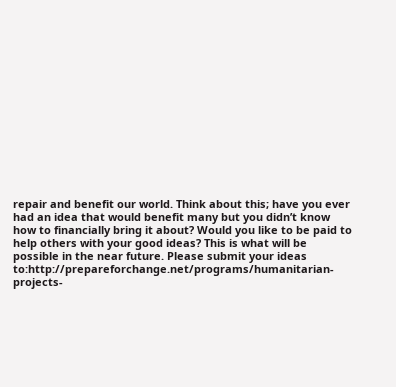repair and benefit our world. Think about this; have you ever had an idea that would benefit many but you didn’t know how to financially bring it about? Would you like to be paid to help others with your good ideas? This is what will be possible in the near future. Please submit your ideas to:http://prepareforchange.net/programs/humanitarian-projects-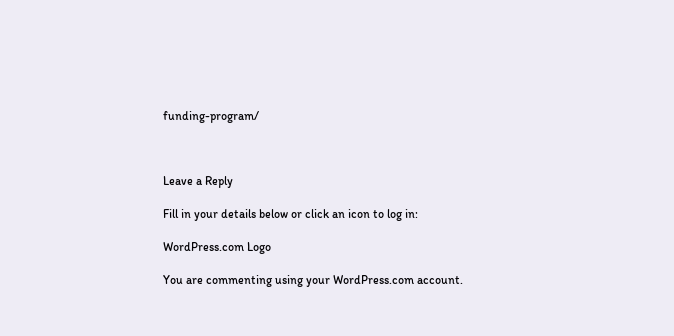funding-program/



Leave a Reply

Fill in your details below or click an icon to log in:

WordPress.com Logo

You are commenting using your WordPress.com account.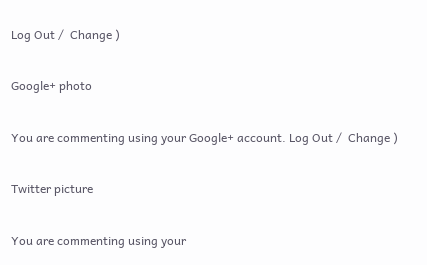Log Out /  Change )

Google+ photo

You are commenting using your Google+ account. Log Out /  Change )

Twitter picture

You are commenting using your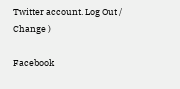Twitter account. Log Out /  Change )

Facebook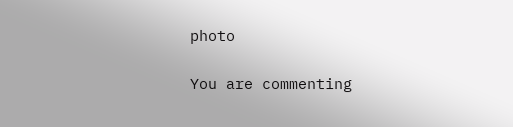photo

You are commenting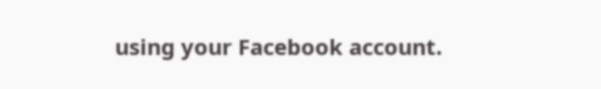using your Facebook account.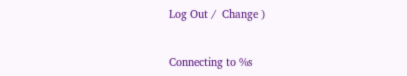Log Out /  Change )


Connecting to %s